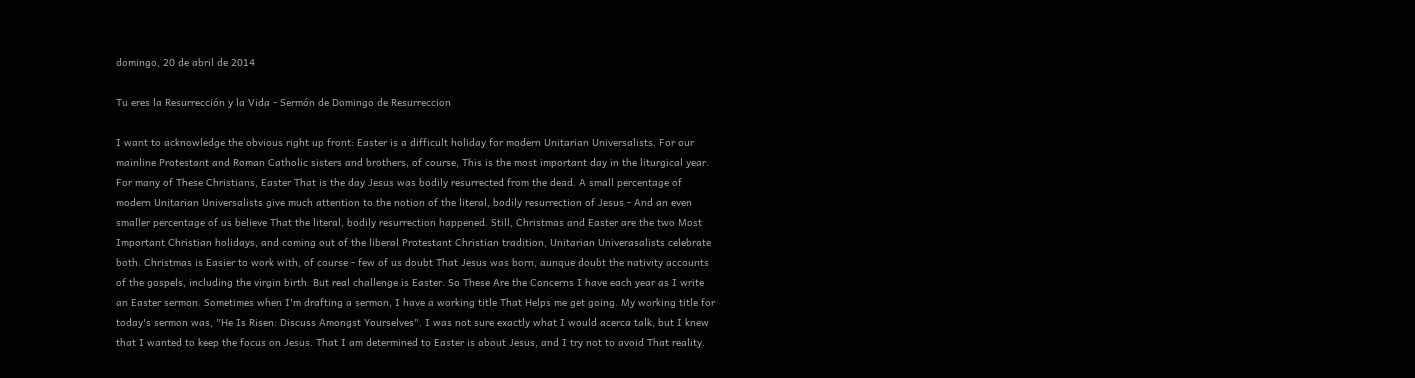domingo, 20 de abril de 2014

Tu eres la Resurrección y la Vida - Sermón de Domingo de Resurreccion

I want to acknowledge the obvious right up front: Easter is a difficult holiday for modern Unitarian Universalists. For our mainline Protestant and Roman Catholic sisters and brothers, of course, This is the most important day in the liturgical year. For many of These Christians, Easter That is the day Jesus was bodily resurrected from the dead. A small percentage of modern Unitarian Universalists give much attention to the notion of the literal, bodily resurrection of Jesus - And an even smaller percentage of us believe That the literal, bodily resurrection happened. Still, Christmas and Easter are the two Most Important Christian holidays, and coming out of the liberal Protestant Christian tradition, Unitarian Univerasalists celebrate both. Christmas is Easier to work with, of course - few of us doubt That Jesus was born, aunque doubt the nativity accounts of the gospels, including the virgin birth. But real challenge is Easter. So These Are the Concerns I have each year as I write an Easter sermon. Sometimes when I'm drafting a sermon, I have a working title That Helps me get going. My working title for today's sermon was, "He Is Risen: Discuss Amongst Yourselves". I was not sure exactly what I would acerca talk, but I knew that I wanted to keep the focus on Jesus. That I am determined to Easter is about Jesus, and I try not to avoid That reality.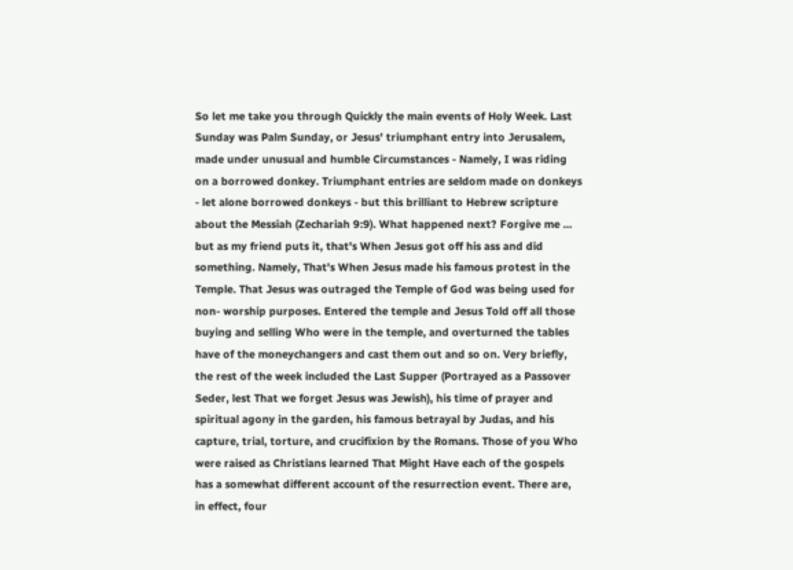So let me take you through Quickly the main events of Holy Week. Last Sunday was Palm Sunday, or Jesus' triumphant entry into Jerusalem, made under unusual and humble Circumstances - Namely, I was riding on a borrowed donkey. Triumphant entries are seldom made on donkeys - let alone borrowed donkeys - but this brilliant to Hebrew scripture about the Messiah (Zechariah 9:9). What happened next? Forgive me ... but as my friend puts it, that's When Jesus got off his ass and did something. Namely, That's When Jesus made his famous protest in the Temple. That Jesus was outraged the Temple of God was being used for non- worship purposes. Entered the temple and Jesus Told off all those buying and selling Who were in the temple, and overturned the tables have of the moneychangers and cast them out and so on. Very briefly, the rest of the week included the Last Supper (Portrayed as a Passover Seder, lest That we forget Jesus was Jewish), his time of prayer and spiritual agony in the garden, his famous betrayal by Judas, and his capture, trial, torture, and crucifixion by the Romans. Those of you Who were raised as Christians learned That Might Have each of the gospels has a somewhat different account of the resurrection event. There are, in effect, four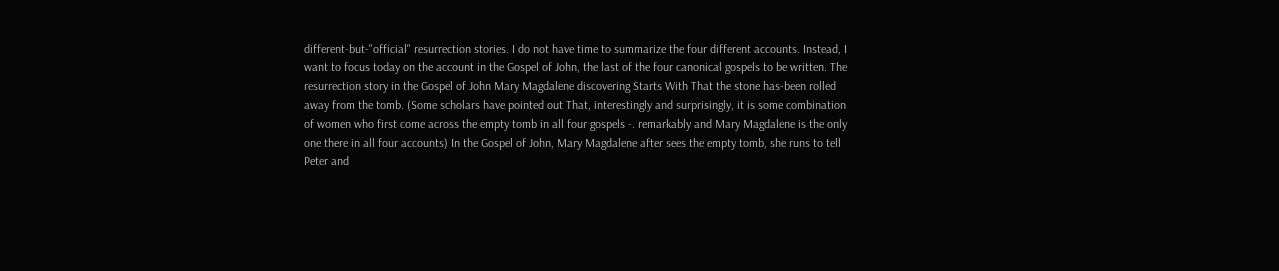different-but-"official" resurrection stories. I do not have time to summarize the four different accounts. Instead, I want to focus today on the account in the Gospel of John, the last of the four canonical gospels to be written. The resurrection story in the Gospel of John Mary Magdalene discovering Starts With That the stone has-been rolled away from the tomb. (Some scholars have pointed out That, interestingly and surprisingly, it is some combination of women who first come across the empty tomb in all four gospels -. remarkably and Mary Magdalene is the only one there in all four accounts) In the Gospel of John, Mary Magdalene after sees the empty tomb, she runs to tell Peter and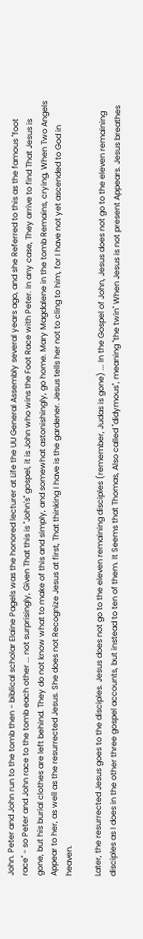John. Peter and John run to the tomb then - biblical scholar Elaine Pagels was the honored lecturer at Life the UU General Assembly several years ago, and she Referred to this as the famous "foot race" - so Peter and John race to the tomb each other ... not surprisingly, Given That this is "John's" gospel, it is John who wins the Foot Race with Peter. In any case, They arrive to find That Jesus is gone, but his burial clothes are left behind. They do not know what to make of this and simply, and somewhat astonishingly, go home. Mary Magdalene in the tomb Remains, crying, When Two Angels Appear to her, as well as the resurrected Jesus. She does not Recognize Jesus at first, That thinking I have is the gardener. Jesus tells her not to cling to him, for I have not yet ascended to God in heaven.

Later, the resurrected Jesus goes to the disciples. Jesus does not go to the eleven remaining disciples (remember, Judas is gone) ... In the Gospel of John, Jesus does not go to the eleven remaining disciples as I does in the other three gospel accounts, but instead to ten of them. It Seems that Thomas, Also called "didymous", meaning "the twin" When Jesus is not present Appears. Jesus breathes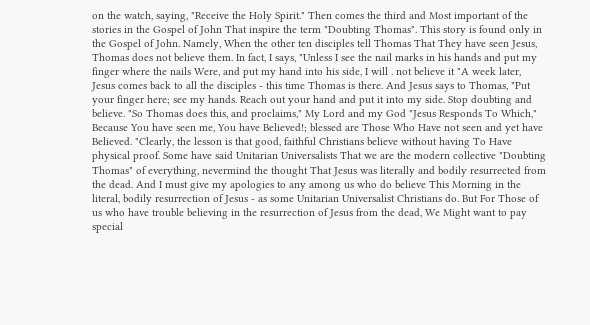on the watch, saying, "Receive the Holy Spirit." Then comes the third and Most important of the stories in the Gospel of John That inspire the term "Doubting Thomas". This story is found only in the Gospel of John. Namely, When the other ten disciples tell Thomas That They have seen Jesus, Thomas does not believe them. In fact, I says, "Unless I see the nail marks in his hands and put my finger where the nails Were, and put my hand into his side, I will . not believe it "A week later, Jesus comes back to all the disciples - this time Thomas is there. And Jesus says to Thomas, "Put your finger here; see my hands. Reach out your hand and put it into my side. Stop doubting and believe. "So Thomas does this, and proclaims," My Lord and my God "Jesus Responds To Which," Because You have seen me, You have Believed!; blessed are Those Who Have not seen and yet have Believed. "Clearly, the lesson is that good, faithful Christians believe without having To Have physical proof. Some have said Unitarian Universalists That we are the modern collective "Doubting Thomas" of everything, nevermind the thought That Jesus was literally and bodily resurrected from the dead. And I must give my apologies to any among us who do believe This Morning in the literal, bodily resurrection of Jesus - as some Unitarian Universalist Christians do. But For Those of us who have trouble believing in the resurrection of Jesus from the dead, We Might want to pay special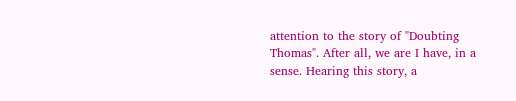attention to the story of "Doubting Thomas". After all, we are I have, in a sense. Hearing this story, a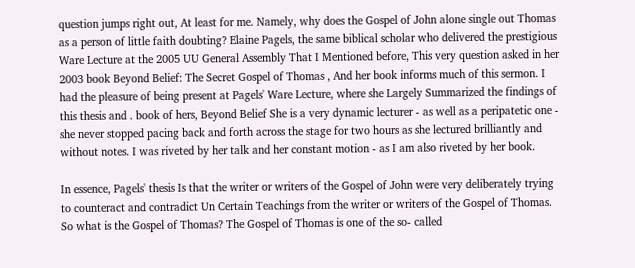question jumps right out, At least for me. Namely, why does the Gospel of John alone single out Thomas as a person of little faith doubting? Elaine Pagels, the same biblical scholar who delivered the prestigious Ware Lecture at the 2005 UU General Assembly That I Mentioned before, This very question asked in her 2003 book Beyond Belief: The Secret Gospel of Thomas , And her book informs much of this sermon. I had the pleasure of being present at Pagels' Ware Lecture, where she Largely Summarized the findings of this thesis and . book of hers, Beyond Belief She is a very dynamic lecturer - as well as a peripatetic one - she never stopped pacing back and forth across the stage for two hours as she lectured brilliantly and without notes. I was riveted by her talk and her constant motion - as I am also riveted by her book.

In essence, Pagels' thesis Is that the writer or writers of the Gospel of John were very deliberately trying to counteract and contradict Un Certain Teachings from the writer or writers of the Gospel of Thomas. So what is the Gospel of Thomas? The Gospel of Thomas is one of the so- called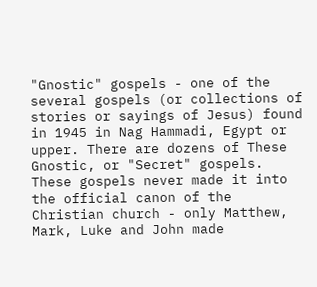"Gnostic" gospels - one of the several gospels (or collections of stories or sayings of Jesus) found in 1945 in Nag Hammadi, Egypt or upper. There are dozens of These Gnostic, or "Secret" gospels. These gospels never made it into the official canon of the Christian church - only Matthew, Mark, Luke and John made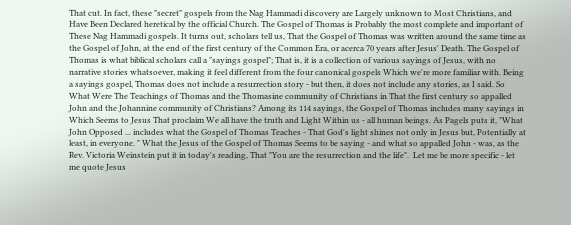That cut. In fact, these "secret" gospels from the Nag Hammadi discovery are Largely unknown to Most Christians, and Have Been Declared heretical by the official Church. The Gospel of Thomas is Probably the most complete and important of These Nag Hammadi gospels. It turns out, scholars tell us, That the Gospel of Thomas was written around the same time as the Gospel of John, at the end of the first century of the Common Era, or acerca 70 years after Jesus' Death. The Gospel of Thomas is what biblical scholars call a "sayings gospel"; That is, it is a collection of various sayings of Jesus, with no narrative stories whatsoever, making it feel different from the four canonical gospels Which we're more familiar with. Being a sayings gospel, Thomas does not include a resurrection story - but then, it does not include any stories, as I said. So What Were The Teachings of Thomas and the Thomasine community of Christians in That the first century so appalled John and the Johannine community of Christians? Among its 114 sayings, the Gospel of Thomas includes many sayings in Which Seems to Jesus That proclaim We all have the truth and Light Within us - all human beings. As Pagels puts it, "What John Opposed ... includes what the Gospel of Thomas Teaches - That God's light shines not only in Jesus but, Potentially at least, in everyone. " What the Jesus of the Gospel of Thomas Seems to be saying - and what so appalled John - was, as the Rev. Victoria Weinstein put it in today's reading, That "You are the resurrection and the life".  Let me be more specific - let me quote Jesus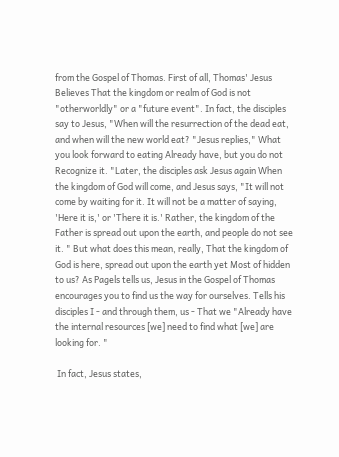from the Gospel of Thomas. First of all, Thomas' Jesus Believes That the kingdom or realm of God is not "otherworldly" or a "future event". In fact, the disciples say to Jesus, "When will the resurrection of the dead eat, and when will the new world eat? "Jesus replies," What you look forward to eating Already have, but you do not Recognize it. "Later, the disciples ask Jesus again When the kingdom of God will come, and Jesus says, "It will not come by waiting for it. It will not be a matter of saying, 'Here it is,' or 'There it is.' Rather, the kingdom of the Father is spread out upon the earth, and people do not see it. " But what does this mean, really, That the kingdom of God is here, spread out upon the earth yet Most of hidden to us? As Pagels tells us, Jesus in the Gospel of Thomas encourages you to find us the way for ourselves. Tells his disciples I - and through them, us - That we "Already have the internal resources [we] need to find what [we] are looking for. "

 In fact, Jesus states,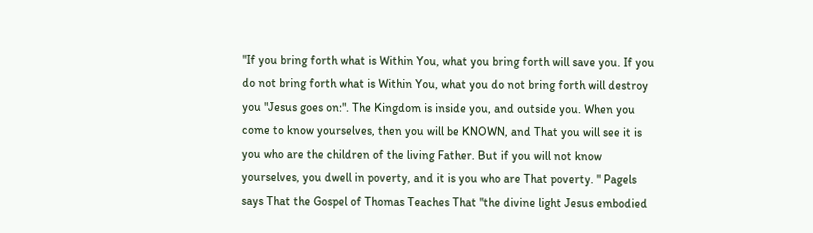"If you bring forth what is Within You, what you bring forth will save you. If you do not bring forth what is Within You, what you do not bring forth will destroy you "Jesus goes on:". The Kingdom is inside you, and outside you. When you come to know yourselves, then you will be KNOWN, and That you will see it is you who are the children of the living Father. But if you will not know yourselves, you dwell in poverty, and it is you who are That poverty. " Pagels says That the Gospel of Thomas Teaches That "the divine light Jesus embodied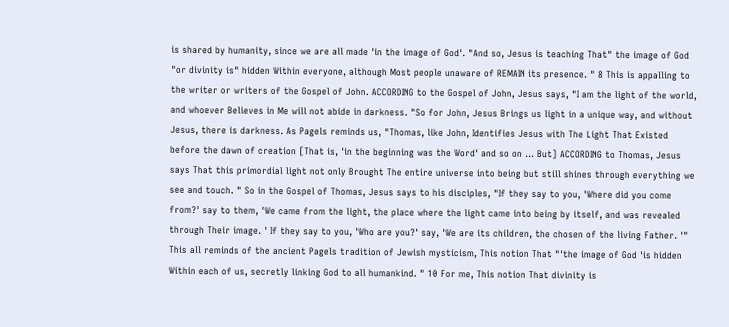is shared by humanity, since we are all made 'in the image of God'. "And so, Jesus is teaching That" the image of God "or divinity is" hidden Within everyone, although Most people unaware of REMAIN its presence. " 8 This is appalling to the writer or writers of the Gospel of John. ACCORDING to the Gospel of John, Jesus says, "I am the light of the world, and whoever Believes in Me will not abide in darkness. "So for John, Jesus Brings us light in a unique way, and without Jesus, there is darkness. As Pagels reminds us, "Thomas, like John, Identifies Jesus with The Light That Existed before the dawn of creation [That is, 'in the beginning was the Word' and so on ... But] ACCORDING to Thomas, Jesus says That this primordial light not only Brought The entire universe into being but still shines through everything we see and touch. " So in the Gospel of Thomas, Jesus says to his disciples, "If they say to you, 'Where did you come from?' say to them, 'We came from the light, the place where the light came into being by itself, and was revealed through Their image. ' If they say to you, 'Who are you?' say, 'We are its children, the chosen of the living Father. '" This all reminds of the ancient Pagels tradition of Jewish mysticism, This notion That "'the image of God 'is hidden Within each of us, secretly linking God to all humankind. " 10 For me, This notion That divinity is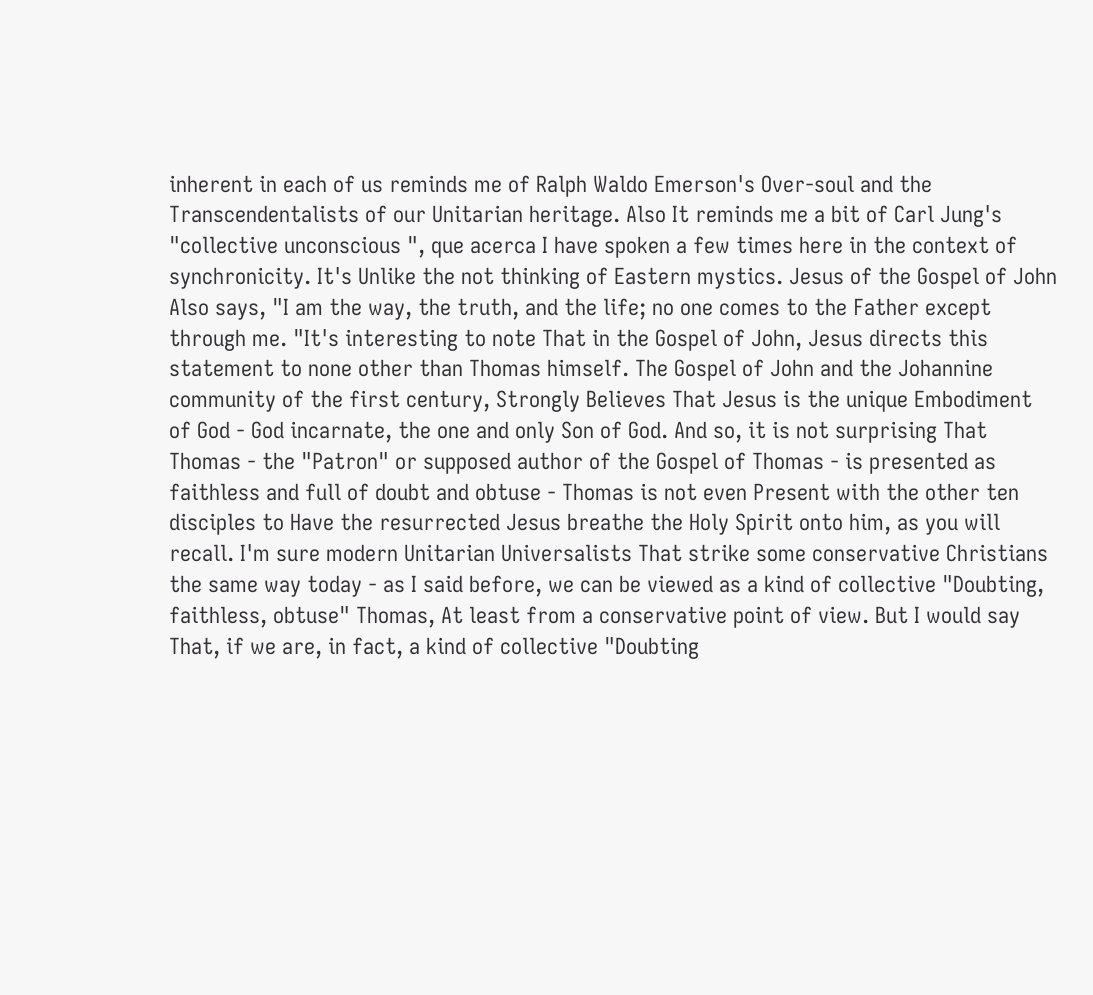inherent in each of us reminds me of Ralph Waldo Emerson's Over-soul and the Transcendentalists of our Unitarian heritage. Also It reminds me a bit of Carl Jung's "collective unconscious ", que acerca I have spoken a few times here in the context of synchronicity. It's Unlike the not thinking of Eastern mystics. Jesus of the Gospel of John Also says, "I am the way, the truth, and the life; no one comes to the Father except through me. "It's interesting to note That in the Gospel of John, Jesus directs this statement to none other than Thomas himself. The Gospel of John and the Johannine community of the first century, Strongly Believes That Jesus is the unique Embodiment of God - God incarnate, the one and only Son of God. And so, it is not surprising That Thomas - the "Patron" or supposed author of the Gospel of Thomas - is presented as faithless and full of doubt and obtuse - Thomas is not even Present with the other ten disciples to Have the resurrected Jesus breathe the Holy Spirit onto him, as you will recall. I'm sure modern Unitarian Universalists That strike some conservative Christians the same way today - as I said before, we can be viewed as a kind of collective "Doubting, faithless, obtuse" Thomas, At least from a conservative point of view. But I would say That, if we are, in fact, a kind of collective "Doubting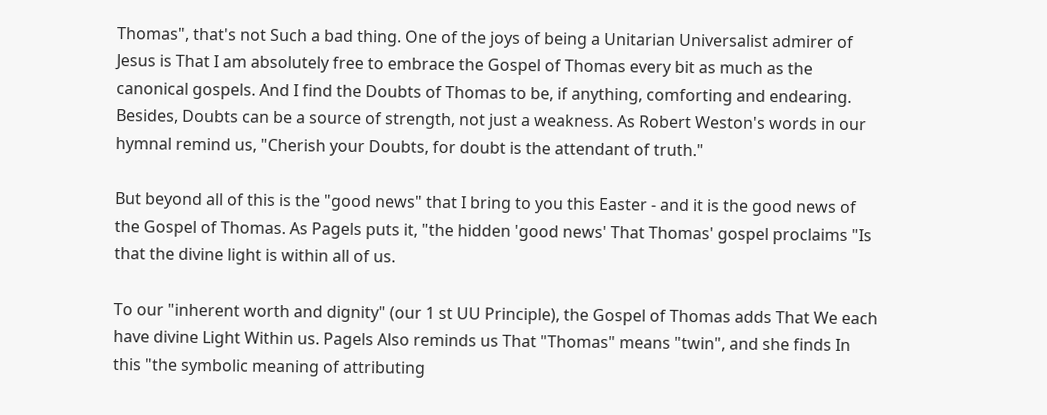Thomas", that's not Such a bad thing. One of the joys of being a Unitarian Universalist admirer of Jesus is That I am absolutely free to embrace the Gospel of Thomas every bit as much as the canonical gospels. And I find the Doubts of Thomas to be, if anything, comforting and endearing. Besides, Doubts can be a source of strength, not just a weakness. As Robert Weston's words in our hymnal remind us, "Cherish your Doubts, for doubt is the attendant of truth."

But beyond all of this is the "good news" that I bring to you this Easter - and it is the good news of the Gospel of Thomas. As Pagels puts it, "the hidden 'good news' That Thomas' gospel proclaims "Is that the divine light is within all of us.

To our "inherent worth and dignity" (our 1 st UU Principle), the Gospel of Thomas adds That We each have divine Light Within us. Pagels Also reminds us That "Thomas" means "twin", and she finds In this "the symbolic meaning of attributing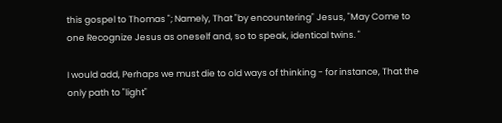this gospel to Thomas "; Namely, That "by encountering" Jesus, "May Come to one Recognize Jesus as oneself and, so to speak, identical twins. "

I would add, Perhaps we must die to old ways of thinking - for instance, That the only path to "light"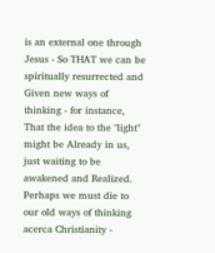is an external one through Jesus - So THAT we can be spiritually resurrected and Given new ways of thinking - for instance, That the idea to the "light" might be Already in us, just waiting to be awakened and Realized. Perhaps we must die to our old ways of thinking acerca Christianity -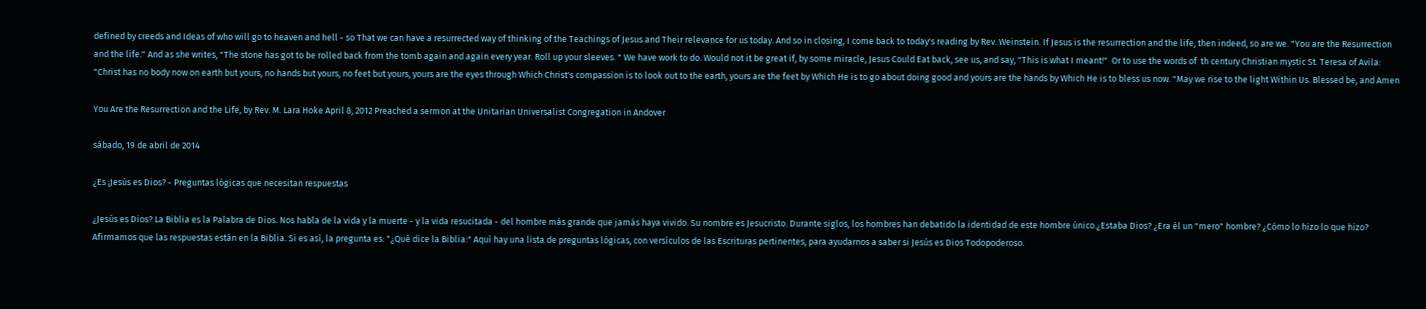defined by creeds and Ideas of who will go to heaven and hell - so That we can have a resurrected way of thinking of the Teachings of Jesus and Their relevance for us today. And so in closing, I come back to today's reading by Rev. Weinstein. If Jesus is the resurrection and the life, then indeed, so are we. "You are the Resurrection and the life." And as she writes, "The stone has got to be rolled back from the tomb again and again every year. Roll up your sleeves. " We have work to do. Would not it be great if, by some miracle, Jesus Could Eat back, see us, and say, "This is what I meant!"  Or to use the words of  th century Christian mystic St. Teresa of Avila: "Christ has no body now on earth but yours, no hands but yours, no feet but yours, yours are the eyes through Which Christ's compassion is to look out to the earth, yours are the feet by Which He is to go about doing good and yours are the hands by Which He is to bless us now. "May we rise to the light Within Us. Blessed be, and Amen

You Are the Resurrection and the Life, by Rev. M. Lara Hoke April 8, 2012 Preached a sermon at the Unitarian Universalist Congregation in Andover

sábado, 19 de abril de 2014

¿Es ¡Jesús es Dios? - Preguntas lógicas que necesitan respuestas

¿Jesús es Dios? La Biblia es la Palabra de Dios. Nos habla de la vida y la muerte - y la vida resucitada - del hombre más grande que jamás haya vivido. Su nombre es Jesucristo. Durante siglos, los hombres han debatido la identidad de este hombre único.¿Estaba Dios? ¿Era él un "mero" hombre? ¿Cómo lo hizo lo que hizo?
Afirmamos que las respuestas están en la Biblia. Si es así, la pregunta es: "¿Qué dice la Biblia:" Aquí hay una lista de preguntas lógicas, con versículos de las Escrituras pertinentes, para ayudarnos a saber si Jesús es Dios Todopoderoso.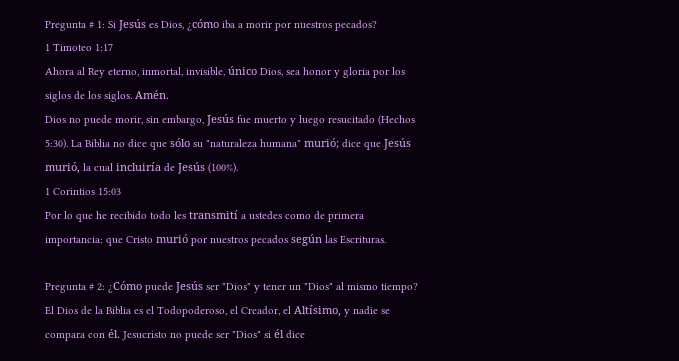Pregunta # 1: Si Jesús es Dios, ¿cómo iba a morir por nuestros pecados?
1 Timoteo 1:17
Ahora al Rey eterno, inmortal, invisible, único Dios, sea honor y gloria por los siglos de los siglos. Amén.
Dios no puede morir, sin embargo, Jesús fue muerto y luego resucitado (Hechos 5:30). La Biblia no dice que sólo su "naturaleza humana" murió; dice que Jesús murió, la cual incluiría de Jesús (100%).
1 Corintios 15:03
Por lo que he recibido todo les transmití a ustedes como de primera importancia: que Cristo murió por nuestros pecados según las Escrituras.

Pregunta # 2: ¿Cómo puede Jesús ser "Dios" y tener un "Dios" al mismo tiempo?
El Dios de la Biblia es el Todopoderoso, el Creador, el Altísimo, y nadie se compara con él. Jesucristo no puede ser "Dios" si él dice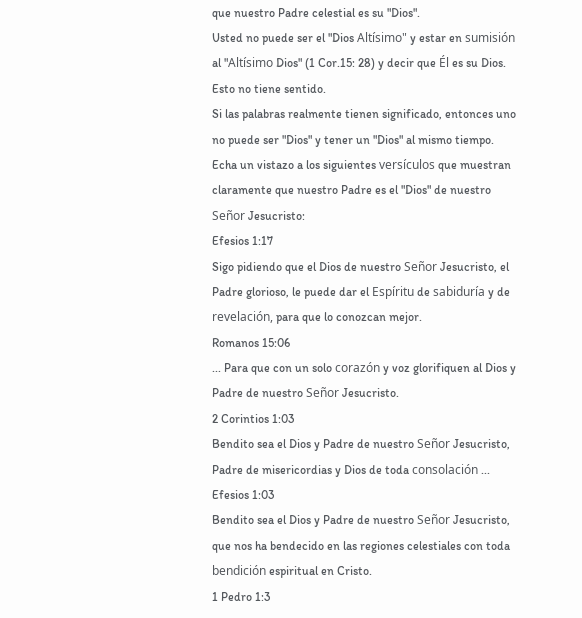que nuestro Padre celestial es su "Dios".
Usted no puede ser el "Dios Altísimo" y estar en sumisión al "Altísimo Dios" (1 Cor.15: 28) y decir que Él es su Dios. Esto no tiene sentido.
Si las palabras realmente tienen significado, entonces uno no puede ser "Dios" y tener un "Dios" al mismo tiempo.
Echa un vistazo a los siguientes versículos que muestran claramente que nuestro Padre es el "Dios" de nuestro Señor Jesucristo:
Efesios 1:17
Sigo pidiendo que el Dios de nuestro Señor Jesucristo, el Padre glorioso, le puede dar el Espíritu de sabiduría y de revelación, para que lo conozcan mejor.
Romanos 15:06
... Para que con un solo corazón y voz glorifiquen al Dios y Padre de nuestro Señor Jesucristo.
2 Corintios 1:03
Bendito sea el Dios y Padre de nuestro Señor Jesucristo, Padre de misericordias y Dios de toda consolación ...
Efesios 1:03
Bendito sea el Dios y Padre de nuestro Señor Jesucristo, que nos ha bendecido en las regiones celestiales con toda bendición espiritual en Cristo.
1 Pedro 1:3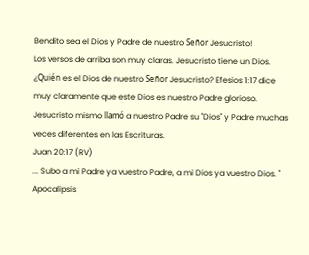Bendito sea el Dios y Padre de nuestro Señor Jesucristo!
Los versos de arriba son muy claras. Jesucristo tiene un Dios. ¿Quién es el Dios de nuestro Señor Jesucristo? Efesios 1:17 dice muy claramente que este Dios es nuestro Padre glorioso.
Jesucristo mismo llamó a nuestro Padre su "Dios" y Padre muchas veces diferentes en las Escrituras.
Juan 20:17 (RV)
... Subo a mi Padre ya vuestro Padre, a mi Dios ya vuestro Dios. "
Apocalipsis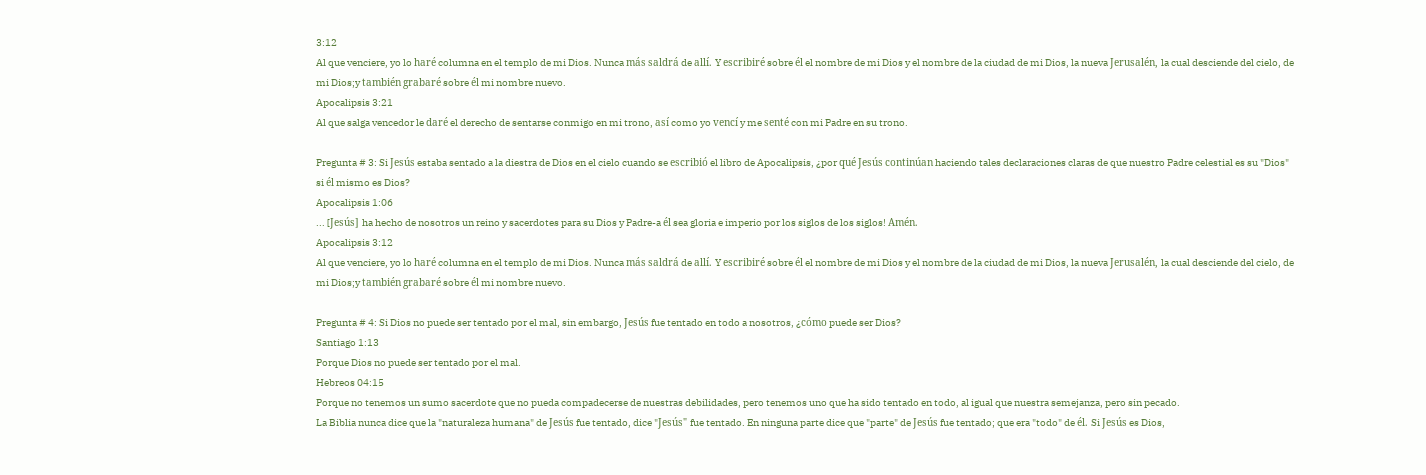3:12
Al que venciere, yo lo haré columna en el templo de mi Dios. Nunca más saldrá de allí. Y escribiré sobre él el nombre de mi Dios y el nombre de la ciudad de mi Dios, la nueva Jerusalén, la cual desciende del cielo, de mi Dios;y también grabaré sobre él mi nombre nuevo.
Apocalipsis 3:21
Al que salga vencedor le daré el derecho de sentarse conmigo en mi trono, así como yo vencí y me senté con mi Padre en su trono.

Pregunta # 3: Si Jesús estaba sentado a la diestra de Dios en el cielo cuando se escribió el libro de Apocalipsis, ¿por qué Jesús continúan haciendo tales declaraciones claras de que nuestro Padre celestial es su "Dios" si él mismo es Dios?
Apocalipsis 1:06
... [Jesús] ha hecho de nosotros un reino y sacerdotes para su Dios y Padre-a él sea gloria e imperio por los siglos de los siglos! Amén.
Apocalipsis 3:12
Al que venciere, yo lo haré columna en el templo de mi Dios. Nunca más saldrá de allí. Y escribiré sobre él el nombre de mi Dios y el nombre de la ciudad de mi Dios, la nueva Jerusalén, la cual desciende del cielo, de mi Dios;y también grabaré sobre él mi nombre nuevo.

Pregunta # 4: Si Dios no puede ser tentado por el mal, sin embargo, Jesús fue tentado en todo a nosotros, ¿cómo puede ser Dios?
Santiago 1:13
Porque Dios no puede ser tentado por el mal.
Hebreos 04:15
Porque no tenemos un sumo sacerdote que no pueda compadecerse de nuestras debilidades, pero tenemos uno que ha sido tentado en todo, al igual que nuestra semejanza, pero sin pecado.
La Biblia nunca dice que la "naturaleza humana" de Jesús fue tentado, dice "Jesús" fue tentado. En ninguna parte dice que "parte" de Jesús fue tentado; que era "todo" de él. Si Jesús es Dios,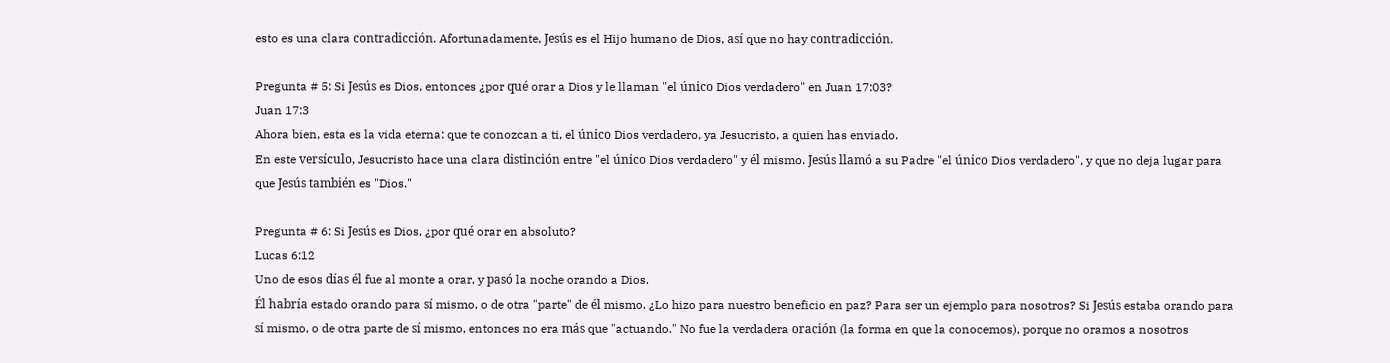esto es una clara contradicción. Afortunadamente, Jesús es el Hijo humano de Dios, así que no hay contradicción.

Pregunta # 5: Si Jesús es Dios, entonces ¿por qué orar a Dios y le llaman "el único Dios verdadero" en Juan 17:03?
Juan 17:3
Ahora bien, esta es la vida eterna: que te conozcan a ti, el único Dios verdadero, ya Jesucristo, a quien has enviado.
En este versículo, Jesucristo hace una clara distinción entre "el único Dios verdadero" y él mismo. Jesús llamó a su Padre "el único Dios verdadero", y que no deja lugar para que Jesús también es "Dios."

Pregunta # 6: Si Jesús es Dios, ¿por qué orar en absoluto?
Lucas 6:12
Uno de esos días él fue al monte a orar, y pasó la noche orando a Dios.
Él habría estado orando para sí mismo, o de otra "parte" de él mismo. ¿Lo hizo para nuestro beneficio en paz? Para ser un ejemplo para nosotros? Si Jesús estaba orando para sí mismo, o de otra parte de sí mismo, entonces no era más que "actuando." No fue la verdadera oración (la forma en que la conocemos), porque no oramos a nosotros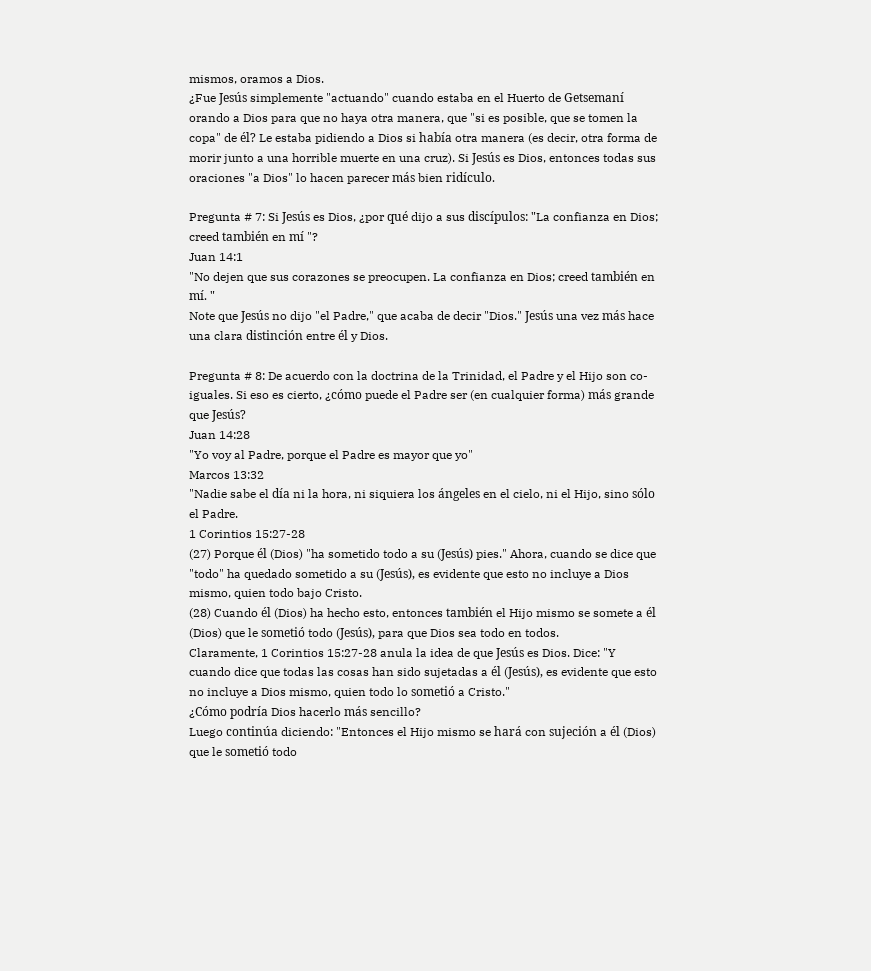mismos, oramos a Dios.
¿Fue Jesús simplemente "actuando" cuando estaba en el Huerto de Getsemaní orando a Dios para que no haya otra manera, que "si es posible, que se tomen la copa" de él? Le estaba pidiendo a Dios si había otra manera (es decir, otra forma de morir junto a una horrible muerte en una cruz). Si Jesús es Dios, entonces todas sus oraciones "a Dios" lo hacen parecer más bien ridículo.

Pregunta # 7: Si Jesús es Dios, ¿por qué dijo a sus discípulos: "La confianza en Dios; creed también en mí "?
Juan 14:1
"No dejen que sus corazones se preocupen. La confianza en Dios; creed también en mí. "
Note que Jesús no dijo "el Padre," que acaba de decir "Dios." Jesús una vez más hace una clara distinción entre él y Dios.

Pregunta # 8: De acuerdo con la doctrina de la Trinidad, el Padre y el Hijo son co-iguales. Si eso es cierto, ¿cómo puede el Padre ser (en cualquier forma) más grande que Jesús?
Juan 14:28
"Yo voy al Padre, porque el Padre es mayor que yo"
Marcos 13:32
"Nadie sabe el día ni la hora, ni siquiera los ángeles en el cielo, ni el Hijo, sino sólo el Padre.
1 Corintios 15:27-28
(27) Porque él (Dios) "ha sometido todo a su (Jesús) pies." Ahora, cuando se dice que "todo" ha quedado sometido a su (Jesús), es evidente que esto no incluye a Dios mismo, quien todo bajo Cristo.
(28) Cuando él (Dios) ha hecho esto, entonces también el Hijo mismo se somete a él (Dios) que le sometió todo (Jesús), para que Dios sea todo en todos.
Claramente, 1 Corintios 15:27-28 anula la idea de que Jesús es Dios. Dice: "Y cuando dice que todas las cosas han sido sujetadas a él (Jesús), es evidente que esto no incluye a Dios mismo, quien todo lo sometió a Cristo."
¿Cómo podría Dios hacerlo más sencillo?
Luego continúa diciendo: "Entonces el Hijo mismo se hará con sujeción a él (Dios) que le sometió todo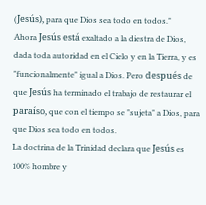(Jesús), para que Dios sea todo en todos."
Ahora Jesús está exaltado a la diestra de Dios, dada toda autoridad en el Cielo y en la Tierra, y es "funcionalmente" igual a Dios. Pero después de que Jesús ha terminado el trabajo de restaurar el paraíso, que con el tiempo se "sujeta" a Dios, para que Dios sea todo en todos.
La doctrina de la Trinidad declara que Jesús es 100% hombre y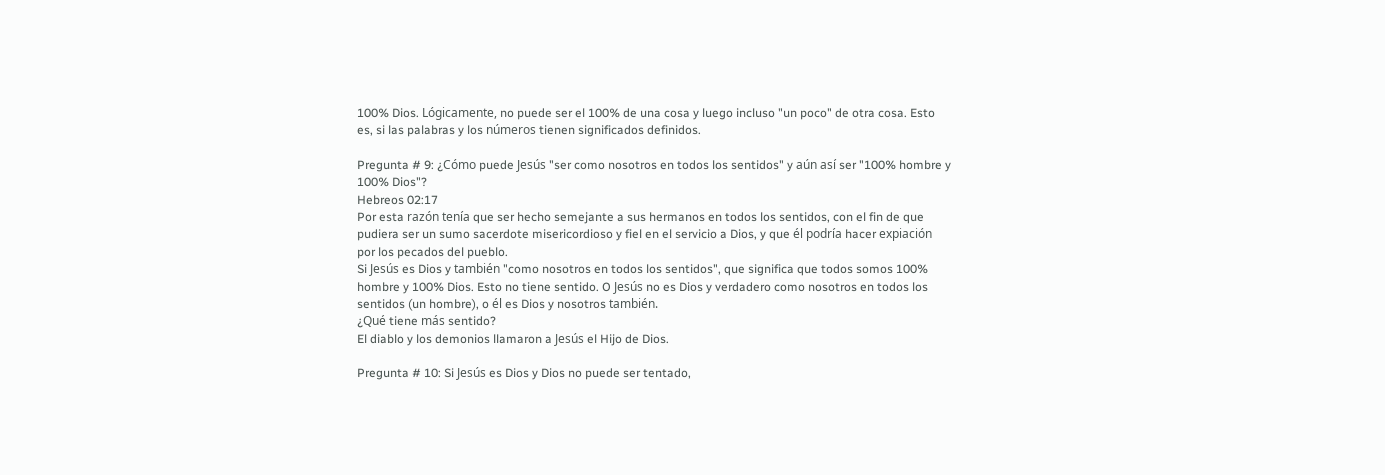100% Dios. Lógicamente, no puede ser el 100% de una cosa y luego incluso "un poco" de otra cosa. Esto es, si las palabras y los números tienen significados definidos.

Pregunta # 9: ¿Cómo puede Jesús "ser como nosotros en todos los sentidos" y aún así ser "100% hombre y 100% Dios"?
Hebreos 02:17
Por esta razón tenía que ser hecho semejante a sus hermanos en todos los sentidos, con el fin de que pudiera ser un sumo sacerdote misericordioso y fiel en el servicio a Dios, y que él podría hacer expiación por los pecados del pueblo.
Si Jesús es Dios y también "como nosotros en todos los sentidos", que significa que todos somos 100% hombre y 100% Dios. Esto no tiene sentido. O Jesús no es Dios y verdadero como nosotros en todos los sentidos (un hombre), o él es Dios y nosotros también.
¿Qué tiene más sentido?
El diablo y los demonios llamaron a Jesús el Hijo de Dios.

Pregunta # 10: Si Jesús es Dios y Dios no puede ser tentado,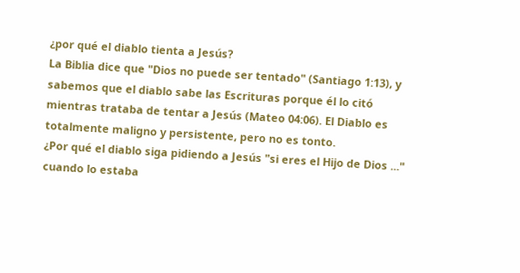¿por qué el diablo tienta a Jesús?
La Biblia dice que "Dios no puede ser tentado" (Santiago 1:13), y sabemos que el diablo sabe las Escrituras porque él lo citó mientras trataba de tentar a Jesús (Mateo 04:06). El Diablo es totalmente maligno y persistente, pero no es tonto.
¿Por qué el diablo siga pidiendo a Jesús "si eres el Hijo de Dios ..." cuando lo estaba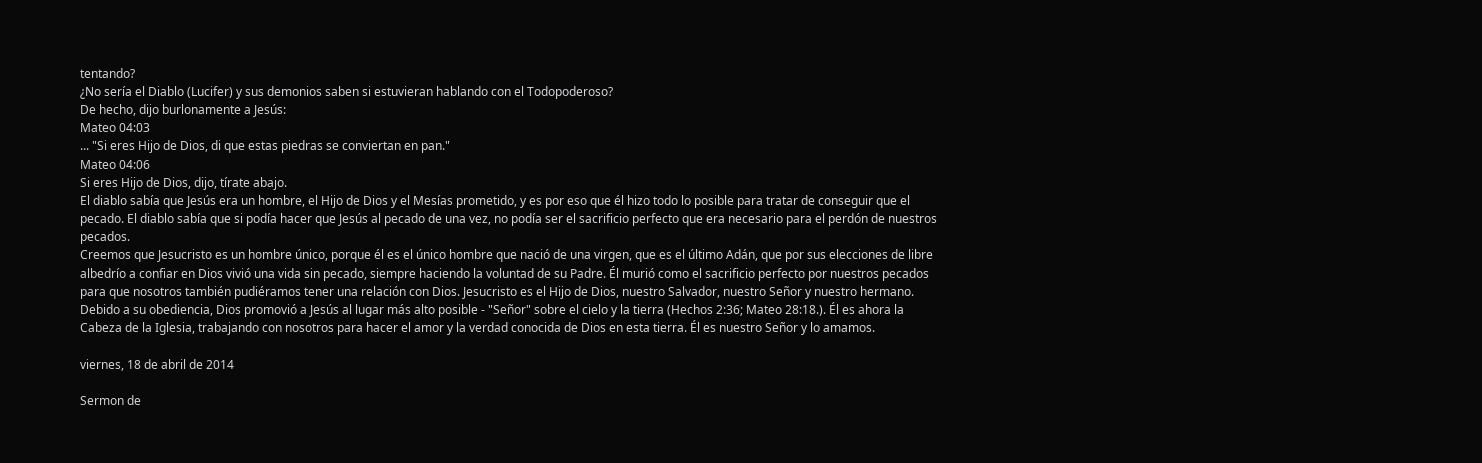tentando?
¿No sería el Diablo (Lucifer) y sus demonios saben si estuvieran hablando con el Todopoderoso?
De hecho, dijo burlonamente a Jesús:
Mateo 04:03
... "Si eres Hijo de Dios, di que estas piedras se conviertan en pan."
Mateo 04:06
Si eres Hijo de Dios, dijo, tírate abajo.
El diablo sabía que Jesús era un hombre, el Hijo de Dios y el Mesías prometido, y es por eso que él hizo todo lo posible para tratar de conseguir que el pecado. El diablo sabía que si podía hacer que Jesús al pecado de una vez, no podía ser el sacrificio perfecto que era necesario para el perdón de nuestros pecados.
Creemos que Jesucristo es un hombre único, porque él es el único hombre que nació de una virgen, que es el último Adán, que por sus elecciones de libre albedrío a confiar en Dios vivió una vida sin pecado, siempre haciendo la voluntad de su Padre. Él murió como el sacrificio perfecto por nuestros pecados para que nosotros también pudiéramos tener una relación con Dios. Jesucristo es el Hijo de Dios, nuestro Salvador, nuestro Señor y nuestro hermano. Debido a su obediencia, Dios promovió a Jesús al lugar más alto posible - "Señor" sobre el cielo y la tierra (Hechos 2:36; Mateo 28:18.). Él es ahora la Cabeza de la Iglesia, trabajando con nosotros para hacer el amor y la verdad conocida de Dios en esta tierra. Él es nuestro Señor y lo amamos.

viernes, 18 de abril de 2014

Sermon de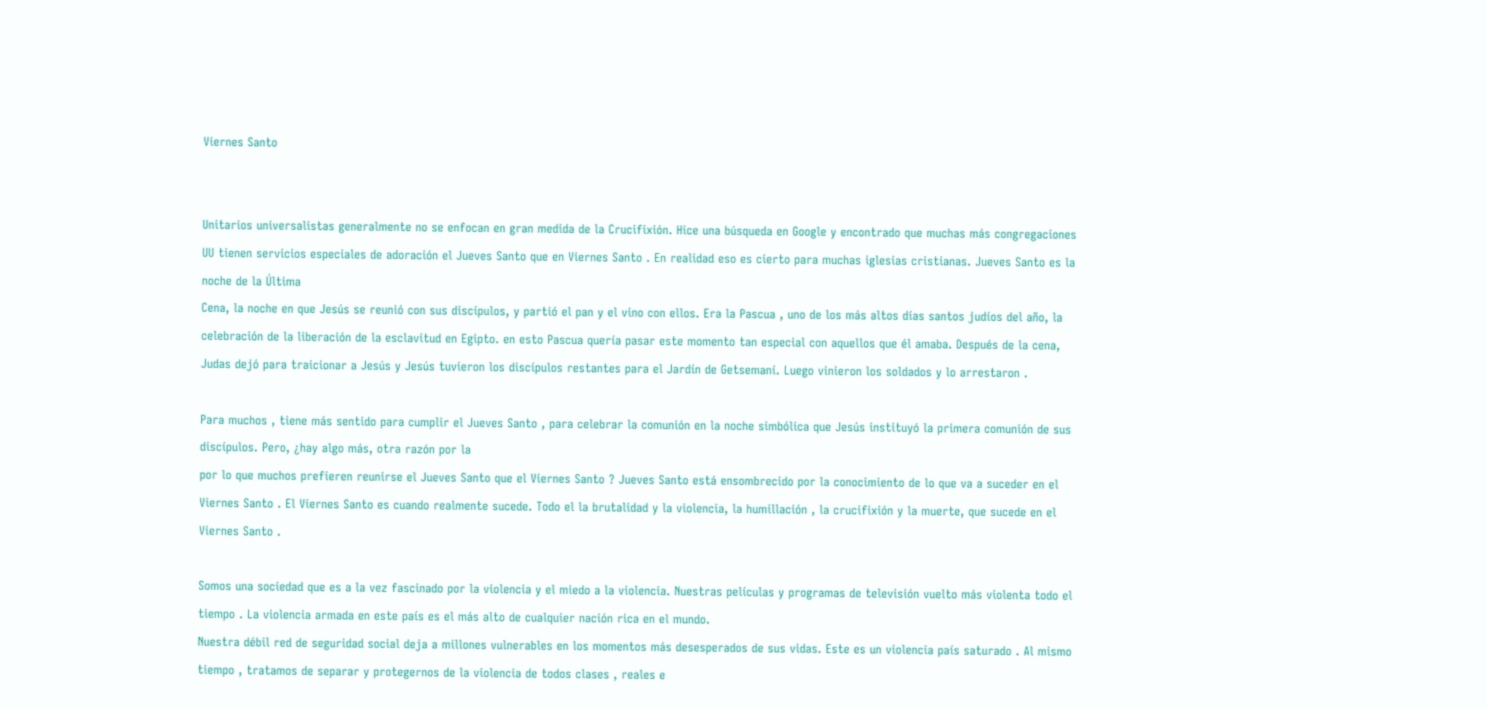Viernes Santo


Unitarios universalistas generalmente no se enfocan en gran medida de la Crucifixión. Hice una búsqueda en Google y encontrado que muchas más congregaciones UU tienen servicios especiales de adoración el Jueves Santo que en Viernes Santo . En realidad eso es cierto para muchas iglesias cristianas. Jueves Santo es la noche de la Última
Cena, la noche en que Jesús se reunió con sus discípulos, y partió el pan y el vino con ellos. Era la Pascua , uno de los más altos días santos judíos del año, la celebración de la liberación de la esclavitud en Egipto. en esto Pascua quería pasar este momento tan especial con aquellos que él amaba. Después de la cena, Judas dejó para traicionar a Jesús y Jesús tuvieron los discípulos restantes para el Jardín de Getsemaní. Luego vinieron los soldados y lo arrestaron .

Para muchos , tiene más sentido para cumplir el Jueves Santo , para celebrar la comunión en la noche simbólica que Jesús instituyó la primera comunión de sus discípulos. Pero, ¿hay algo más, otra razón por la
por lo que muchos prefieren reunirse el Jueves Santo que el Viernes Santo ? Jueves Santo está ensombrecido por la conocimiento de lo que va a suceder en el Viernes Santo . El Viernes Santo es cuando realmente sucede. Todo el la brutalidad y la violencia, la humillación , la crucifixión y la muerte, que sucede en el Viernes Santo .

Somos una sociedad que es a la vez fascinado por la violencia y el miedo a la violencia. Nuestras películas y programas de televisión vuelto más violenta todo el tiempo . La violencia armada en este país es el más alto de cualquier nación rica en el mundo.
Nuestra débil red de seguridad social deja a millones vulnerables en los momentos más desesperados de sus vidas. Este es un violencia país saturado . Al mismo tiempo , tratamos de separar y protegernos de la violencia de todos clases , reales e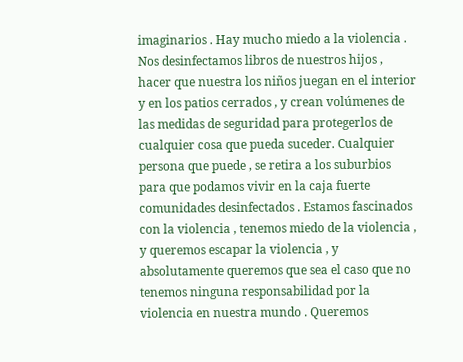imaginarios . Hay mucho miedo a la violencia . Nos desinfectamos libros de nuestros hijos , hacer que nuestra los niños juegan en el interior y en los patios cerrados , y crean volúmenes de las medidas de seguridad para protegerlos de cualquier cosa que pueda suceder. Cualquier persona que puede , se retira a los suburbios para que podamos vivir en la caja fuerte
comunidades desinfectados . Estamos fascinados con la violencia , tenemos miedo de la violencia , y queremos escapar la violencia , y absolutamente queremos que sea el caso que no tenemos ninguna responsabilidad por la violencia en nuestra mundo . Queremos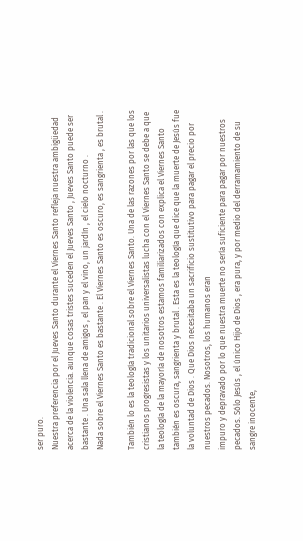ser puro.
Nuestra preferencia por el Jueves Santo durante el Viernes Santo refleja nuestra ambigüedad acerca de la violencia. aunque cosas tristes suceden el Jueves Santo , Jueves Santo puede ser bastante . Una sala llena de amigos , el pan y el vino, un jardín , el cielo nocturno .
Nada sobre el Viernes Santo es bastante . El Viernes Santo es oscuro, es sangrienta , es brutal .

También lo es la teología tradicional sobre el Viernes Santo. Una de las razones por las que los cristianos progresistas y los unitarios universalistas lucha con el Viernes Santo se debe a que la teología de la mayoría de nosotros estamos familiarizados con explica el Viernes Santo también es oscura, sangrienta y brutal . Esta es la teología que dice que la muerte de Jesús fue la voluntad de Dios . Que Dios necesitaba un sacrificio sustitutivo para pagar el precio por nuestros pecados. Nosotros, los humanos eran
impuro y depravado por lo que nuestra muerte no sería suficiente para pagar por nuestros pecados. Sólo Jesús , el único Hijo de Dios , era pura, y por medio del derramamiento de su sangre inocente,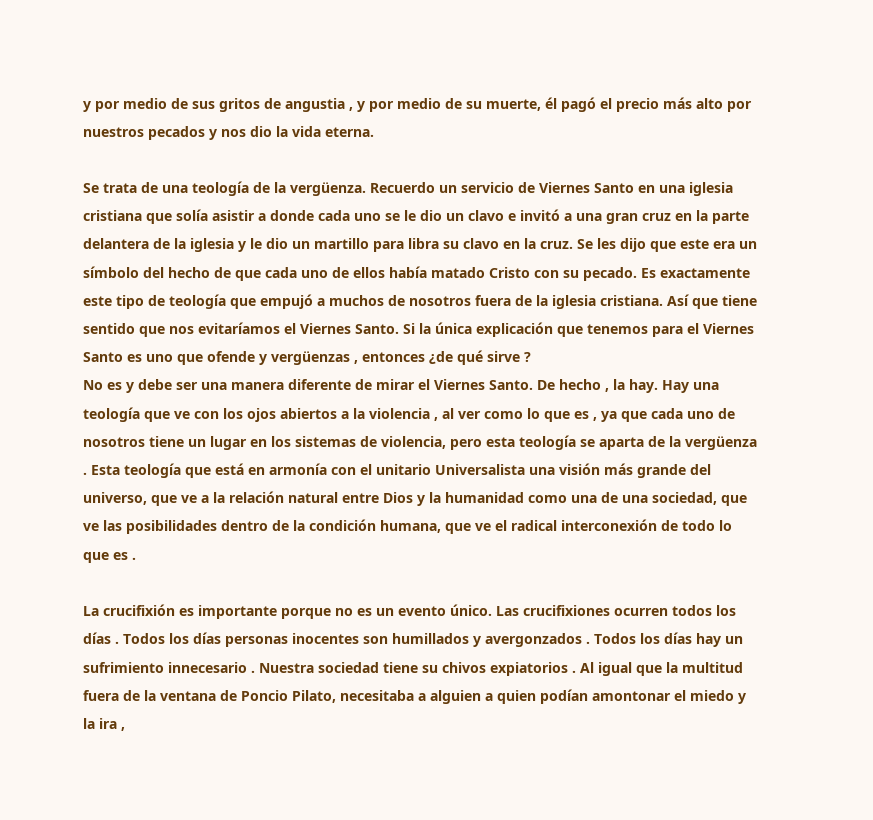y por medio de sus gritos de angustia , y por medio de su muerte, él pagó el precio más alto por nuestros pecados y nos dio la vida eterna.

Se trata de una teología de la vergüenza. Recuerdo un servicio de Viernes Santo en una iglesia cristiana que solía asistir a donde cada uno se le dio un clavo e invitó a una gran cruz en la parte delantera de la iglesia y le dio un martillo para libra su clavo en la cruz. Se les dijo que este era un símbolo del hecho de que cada uno de ellos había matado Cristo con su pecado. Es exactamente este tipo de teología que empujó a muchos de nosotros fuera de la iglesia cristiana. Así que tiene sentido que nos evitaríamos el Viernes Santo. Si la única explicación que tenemos para el Viernes Santo es uno que ofende y vergüenzas , entonces ¿de qué sirve ?
No es y debe ser una manera diferente de mirar el Viernes Santo. De hecho , la hay. Hay una teología que ve con los ojos abiertos a la violencia , al ver como lo que es , ya que cada uno de nosotros tiene un lugar en los sistemas de violencia, pero esta teología se aparta de la vergüenza . Esta teología que está en armonía con el unitario Universalista una visión más grande del universo, que ve a la relación natural entre Dios y la humanidad como una de una sociedad, que ve las posibilidades dentro de la condición humana, que ve el radical interconexión de todo lo que es .

La crucifixión es importante porque no es un evento único. Las crucifixiones ocurren todos los días . Todos los días personas inocentes son humillados y avergonzados . Todos los días hay un sufrimiento innecesario . Nuestra sociedad tiene su chivos expiatorios . Al igual que la multitud fuera de la ventana de Poncio Pilato, necesitaba a alguien a quien podían amontonar el miedo y la ira ,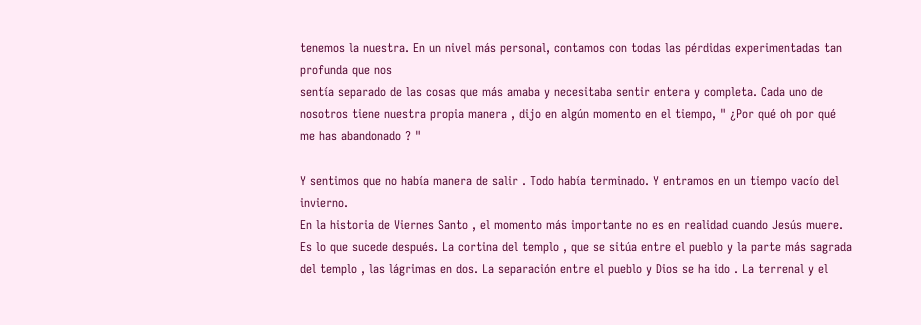tenemos la nuestra. En un nivel más personal, contamos con todas las pérdidas experimentadas tan profunda que nos
sentía separado de las cosas que más amaba y necesitaba sentir entera y completa. Cada uno de nosotros tiene nuestra propia manera , dijo en algún momento en el tiempo, " ¿Por qué oh por qué me has abandonado ? "

Y sentimos que no había manera de salir . Todo había terminado. Y entramos en un tiempo vacío del invierno.
En la historia de Viernes Santo , el momento más importante no es en realidad cuando Jesús muere. Es lo que sucede después. La cortina del templo , que se sitúa entre el pueblo y la parte más sagrada del templo , las lágrimas en dos. La separación entre el pueblo y Dios se ha ido . La terrenal y el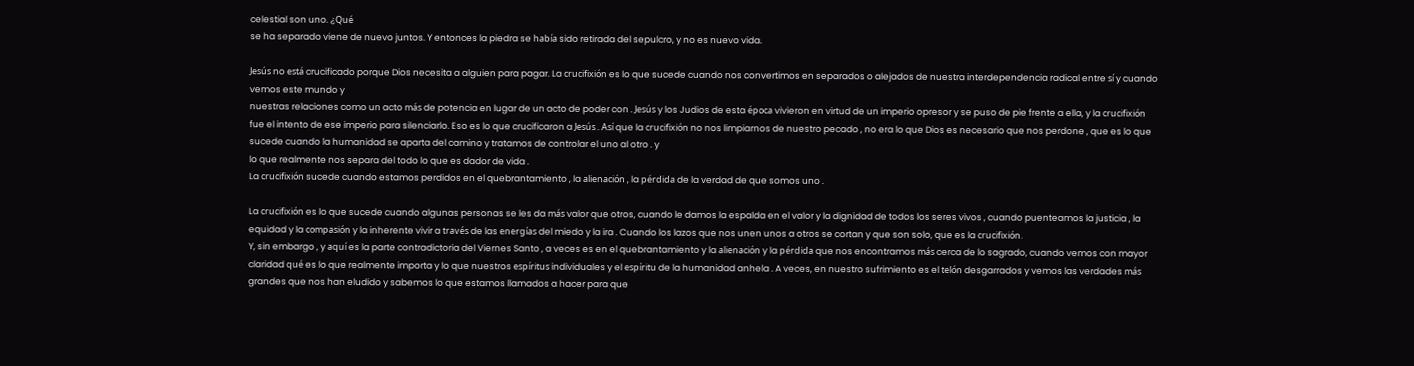celestial son uno. ¿Qué
se ha separado viene de nuevo juntos. Y entonces la piedra se había sido retirada del sepulcro, y no es nuevo vida.

Jesús no está crucificado porque Dios necesita a alguien para pagar. La crucifixión es lo que sucede cuando nos convertimos en separados o alejados de nuestra interdependencia radical entre sí y cuando vemos este mundo y
nuestras relaciones como un acto más de potencia en lugar de un acto de poder con . Jesús y los Judios de esta época vivieron en virtud de un imperio opresor y se puso de pie frente a ella, y la crucifixión fue el intento de ese imperio para silenciarlo. Eso es lo que crucificaron a Jesús . Así que la crucifixión no nos limpiarnos de nuestro pecado , no era lo que Dios es necesario que nos perdone , que es lo que sucede cuando la humanidad se aparta del camino y tratamos de controlar el uno al otro . y
lo que realmente nos separa del todo lo que es dador de vida .
La crucifixión sucede cuando estamos perdidos en el quebrantamiento , la alienación , la pérdida de la verdad de que somos uno .

La crucifixión es lo que sucede cuando algunas personas se les da más valor que otros, cuando le damos la espalda en el valor y la dignidad de todos los seres vivos , cuando puenteamos la justicia , la equidad y la compasión y la inherente vivir a través de las energías del miedo y la ira . Cuando los lazos que nos unen unos a otros se cortan y que son solo, que es la crucifixión.
Y, sin embargo , y aquí es la parte contradictoria del Viernes Santo , a veces es en el quebrantamiento y la alienación y la pérdida que nos encontramos más cerca de lo sagrado, cuando vemos con mayor claridad qué es lo que realmente importa y lo que nuestros espíritus individuales y el espíritu de la humanidad anhela . A veces, en nuestro sufrimiento es el telón desgarrados y vemos las verdades más grandes que nos han eludido y sabemos lo que estamos llamados a hacer para que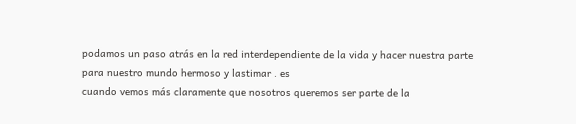podamos un paso atrás en la red interdependiente de la vida y hacer nuestra parte para nuestro mundo hermoso y lastimar . es
cuando vemos más claramente que nosotros queremos ser parte de la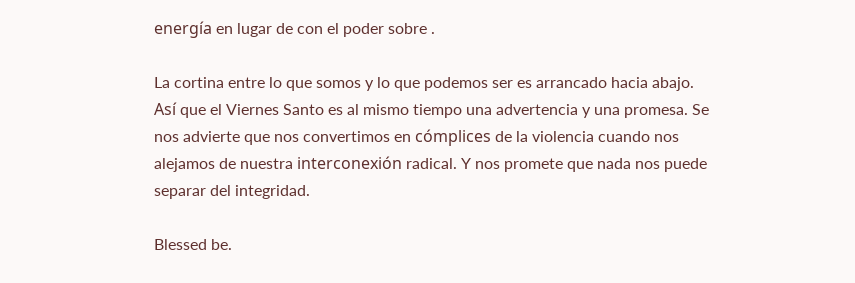energía en lugar de con el poder sobre .

La cortina entre lo que somos y lo que podemos ser es arrancado hacia abajo.
Así que el Viernes Santo es al mismo tiempo una advertencia y una promesa. Se nos advierte que nos convertimos en cómplices de la violencia cuando nos alejamos de nuestra interconexión radical. Y nos promete que nada nos puede separar del integridad.

Blessed be.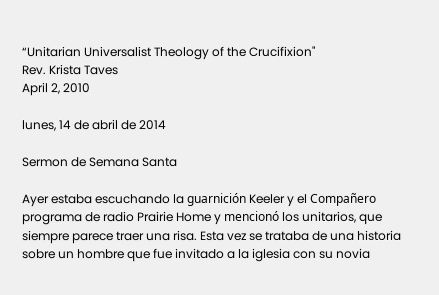“Unitarian Universalist Theology of the Crucifixion"
Rev. Krista Taves
April 2, 2010

lunes, 14 de abril de 2014

Sermon de Semana Santa

Ayer estaba escuchando la guarnición Keeler y el Compañero programa de radio Prairie Home y mencionó los unitarios, que siempre parece traer una risa. Esta vez se trataba de una historia sobre un hombre que fue invitado a la iglesia con su novia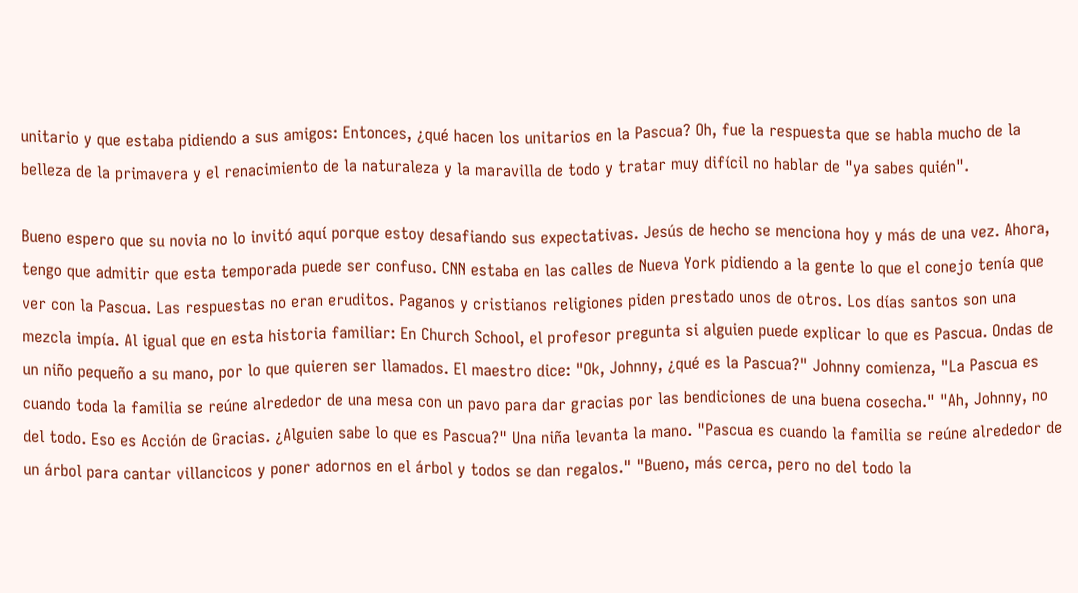unitario y que estaba pidiendo a sus amigos: Entonces, ¿qué hacen los unitarios en la Pascua? Oh, fue la respuesta que se habla mucho de la belleza de la primavera y el renacimiento de la naturaleza y la maravilla de todo y tratar muy difícil no hablar de "ya sabes quién".

Bueno espero que su novia no lo invitó aquí porque estoy desafiando sus expectativas. Jesús de hecho se menciona hoy y más de una vez. Ahora, tengo que admitir que esta temporada puede ser confuso. CNN estaba en las calles de Nueva York pidiendo a la gente lo que el conejo tenía que ver con la Pascua. Las respuestas no eran eruditos. Paganos y cristianos religiones piden prestado unos de otros. Los días santos son una mezcla impía. Al igual que en esta historia familiar: En Church School, el profesor pregunta si alguien puede explicar lo que es Pascua. Ondas de un niño pequeño a su mano, por lo que quieren ser llamados. El maestro dice: "Ok, Johnny, ¿qué es la Pascua?" Johnny comienza, "La Pascua es cuando toda la familia se reúne alrededor de una mesa con un pavo para dar gracias por las bendiciones de una buena cosecha." "Ah, Johnny, no del todo. Eso es Acción de Gracias. ¿Alguien sabe lo que es Pascua?" Una niña levanta la mano. "Pascua es cuando la familia se reúne alrededor de un árbol para cantar villancicos y poner adornos en el árbol y todos se dan regalos." "Bueno, más cerca, pero no del todo la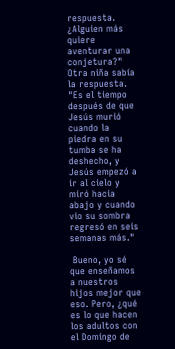respuesta. ¿Alguien más quiere aventurar una conjetura?" Otra niña sabía la respuesta. "Es el tiempo después de que Jesús murió cuando la piedra en su tumba se ha deshecho, y Jesús empezó a ir al cielo y miró hacia abajo y cuando vio su sombra regresó en seis semanas más."

 Bueno, yo sé que enseñamos a nuestros hijos mejor que eso. Pero, ¿qué es lo que hacen los adultos con el Domingo de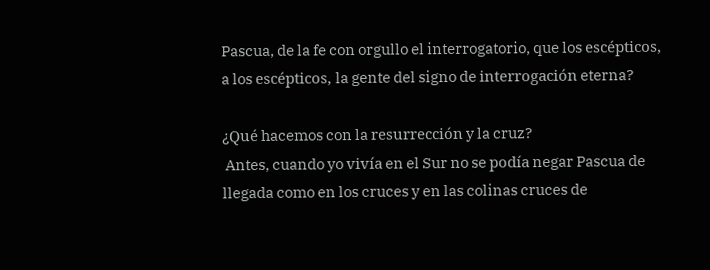Pascua, de la fe con orgullo el interrogatorio, que los escépticos, a los escépticos, la gente del signo de interrogación eterna?

¿Qué hacemos con la resurrección y la cruz?
 Antes, cuando yo vivía en el Sur no se podía negar Pascua de
llegada como en los cruces y en las colinas cruces de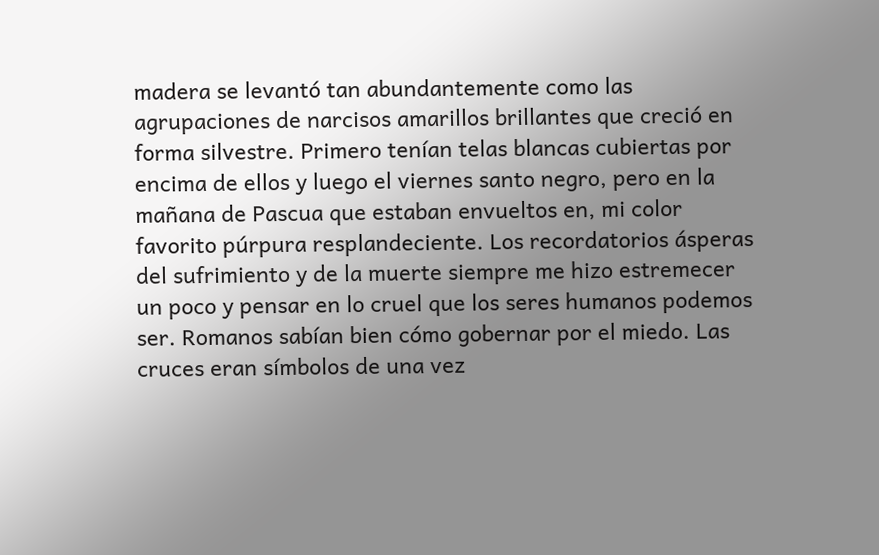madera se levantó tan abundantemente como las agrupaciones de narcisos amarillos brillantes que creció en forma silvestre. Primero tenían telas blancas cubiertas por encima de ellos y luego el viernes santo negro, pero en la mañana de Pascua que estaban envueltos en, mi color favorito púrpura resplandeciente. Los recordatorios ásperas del sufrimiento y de la muerte siempre me hizo estremecer un poco y pensar en lo cruel que los seres humanos podemos ser. Romanos sabían bien cómo gobernar por el miedo. Las cruces eran símbolos de una vez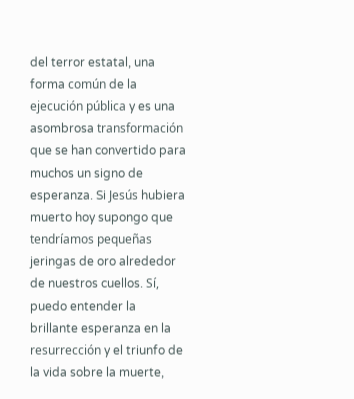del terror estatal, una forma común de la ejecución pública y es una asombrosa transformación que se han convertido para muchos un signo de esperanza. Si Jesús hubiera muerto hoy supongo que tendríamos pequeñas jeringas de oro alrededor de nuestros cuellos. Sí, puedo entender la brillante esperanza en la resurrección y el triunfo de la vida sobre la muerte,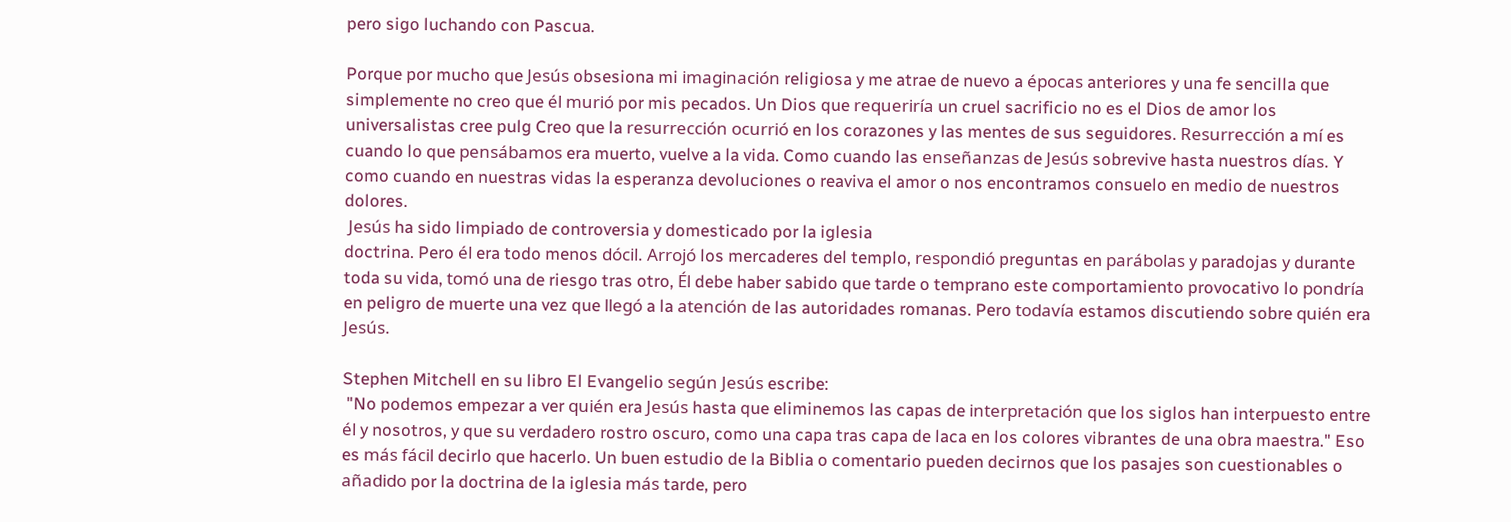pero sigo luchando con Pascua.

Porque por mucho que Jesús obsesiona mi imaginación religiosa y me atrae de nuevo a épocas anteriores y una fe sencilla que simplemente no creo que él murió por mis pecados. Un Dios que requeriría un cruel sacrificio no es el Dios de amor los universalistas cree pulg Creo que la resurrección ocurrió en los corazones y las mentes de sus seguidores. Resurrección a mí es cuando lo que pensábamos era muerto, vuelve a la vida. Como cuando las enseñanzas de Jesús sobrevive hasta nuestros días. Y como cuando en nuestras vidas la esperanza devoluciones o reaviva el amor o nos encontramos consuelo en medio de nuestros dolores.
 Jesús ha sido limpiado de controversia y domesticado por la iglesia
doctrina. Pero él era todo menos dócil. Arrojó los mercaderes del templo, respondió preguntas en parábolas y paradojas y durante toda su vida, tomó una de riesgo tras otro, Él debe haber sabido que tarde o temprano este comportamiento provocativo lo pondría en peligro de muerte una vez que llegó a la atención de las autoridades romanas. Pero todavía estamos discutiendo sobre quién era Jesús.

Stephen Mitchell en su libro El Evangelio según Jesús escribe:
 "No podemos empezar a ver quién era Jesús hasta que eliminemos las capas de interpretación que los siglos han interpuesto entre él y nosotros, y que su verdadero rostro oscuro, como una capa tras capa de laca en los colores vibrantes de una obra maestra." Eso es más fácil decirlo que hacerlo. Un buen estudio de la Biblia o comentario pueden decirnos que los pasajes son cuestionables o añadido por la doctrina de la iglesia más tarde, pero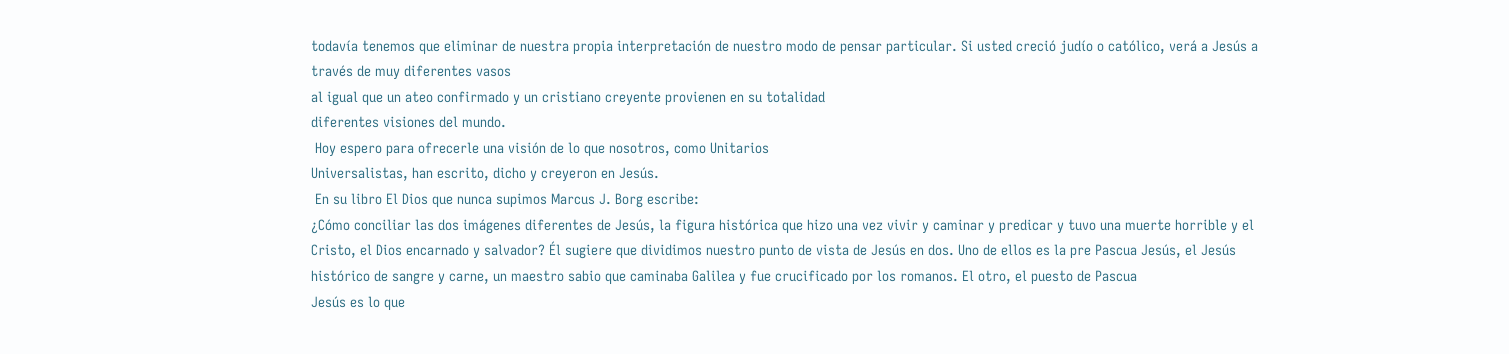todavía tenemos que eliminar de nuestra propia interpretación de nuestro modo de pensar particular. Si usted creció judío o católico, verá a Jesús a través de muy diferentes vasos
al igual que un ateo confirmado y un cristiano creyente provienen en su totalidad
diferentes visiones del mundo.
 Hoy espero para ofrecerle una visión de lo que nosotros, como Unitarios
Universalistas, han escrito, dicho y creyeron en Jesús.
 En su libro El Dios que nunca supimos Marcus J. Borg escribe:
¿Cómo conciliar las dos imágenes diferentes de Jesús, la figura histórica que hizo una vez vivir y caminar y predicar y tuvo una muerte horrible y el Cristo, el Dios encarnado y salvador? Él sugiere que dividimos nuestro punto de vista de Jesús en dos. Uno de ellos es la pre Pascua Jesús, el Jesús histórico de sangre y carne, un maestro sabio que caminaba Galilea y fue crucificado por los romanos. El otro, el puesto de Pascua
Jesús es lo que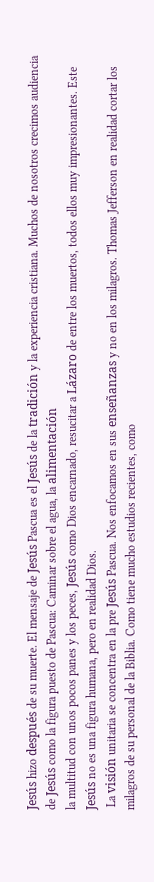Jesús hizo después de su muerte. El mensaje de Jesús Pascua es el Jesús de la tradición y la experiencia cristiana. Muchos de nosotros crecimos audiencia de Jesús como la figura puesto de Pascua: Caminar sobre el agua, la alimentación
la multitud con unos pocos panes y los peces, Jesús como Dios encarnado, resucitar a Lázaro de entre los muertos, todos ellos muy impresionantes. Este Jesús no es una figura humana, pero en realidad Dios.
 La visión unitaria se concentra en la pre Jesús Pascua. Nos enfocamos en sus enseñanzas y no en los milagros. Thomas Jefferson en realidad cortar los milagros de su personal de la Biblia. Como tiene mucho estudios recientes, como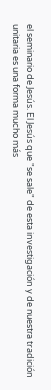el seminario de Jesús. El Jesús que "se sale" de esta investigación y de nuestra tradición unitaria es una forma mucho más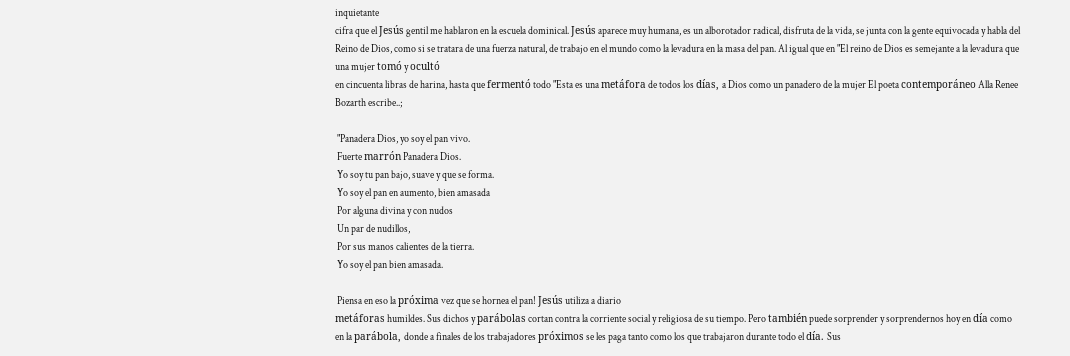inquietante
cifra que el Jesús gentil me hablaron en la escuela dominical. Jesús aparece muy humana, es un alborotador radical, disfruta de la vida, se junta con la gente equivocada y habla del Reino de Dios, como si se tratara de una fuerza natural, de trabajo en el mundo como la levadura en la masa del pan. Al igual que en "El reino de Dios es semejante a la levadura que una mujer tomó y ocultó
en cincuenta libras de harina, hasta que fermentó todo "Esta es una metáfora de todos los días, a Dios como un panadero de la mujer El poeta contemporáneo Alla Renee Bozarth escribe..;

 "Panadera Dios, yo soy el pan vivo.
 Fuerte marrón Panadera Dios.
 Yo soy tu pan bajo, suave y que se forma.
 Yo soy el pan en aumento, bien amasada
 Por alguna divina y con nudos
 Un par de nudillos,
 Por sus manos calientes de la tierra.
 Yo soy el pan bien amasada.

 Piensa en eso la próxima vez que se hornea el pan! Jesús utiliza a diario
metáforas humildes. Sus dichos y parábolas cortan contra la corriente social y religiosa de su tiempo. Pero también puede sorprender y sorprendernos hoy en día como en la parábola, donde a finales de los trabajadores próximos se les paga tanto como los que trabajaron durante todo el día. Sus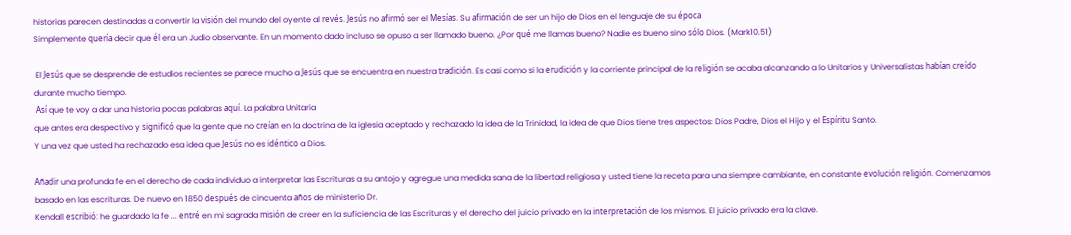historias parecen destinadas a convertir la visión del mundo del oyente al revés. Jesús no afirmó ser el Mesías. Su afirmación de ser un hijo de Dios en el lenguaje de su época
Simplemente quería decir que él era un Judio observante. En un momento dado incluso se opuso a ser llamado bueno. ¿Por qué me llamas bueno? Nadie es bueno sino sólo Dios. (Mark10.51)

 El Jesús que se desprende de estudios recientes se parece mucho a Jesús que se encuentra en nuestra tradición. Es casi como si la erudición y la corriente principal de la religión se acaba alcanzando a lo Unitarios y Universalistas habían creído durante mucho tiempo.
 Así que te voy a dar una historia pocas palabras aquí. La palabra Unitaria
que antes era despectivo y significó que la gente que no creían en la doctrina de la iglesia aceptado y rechazado la idea de la Trinidad, la idea de que Dios tiene tres aspectos: Dios Padre, Dios el Hijo y el Espíritu Santo.
Y una vez que usted ha rechazado esa idea que Jesús no es idéntico a Dios.

Añadir una profunda fe en el derecho de cada individuo a interpretar las Escrituras a su antojo y agregue una medida sana de la libertad religiosa y usted tiene la receta para una siempre cambiante, en constante evolución religión. Comenzamos
basado en las escrituras. De nuevo en 1850 después de cincuenta años de ministerio Dr.
Kendall escribió: he guardado la fe ... entré en mi sagrada misión de creer en la suficiencia de las Escrituras y el derecho del juicio privado en la interpretación de los mismos. El juicio privado era la clave.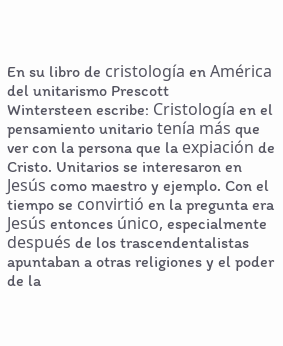En su libro de cristología en América del unitarismo Prescott
Wintersteen escribe: Cristología en el pensamiento unitario tenía más que ver con la persona que la expiación de Cristo. Unitarios se interesaron en Jesús como maestro y ejemplo. Con el tiempo se convirtió en la pregunta era Jesús entonces único, especialmente después de los trascendentalistas apuntaban a otras religiones y el poder de la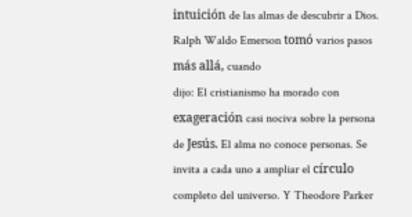intuición de las almas de descubrir a Dios. Ralph Waldo Emerson tomó varios pasos más allá, cuando
dijo: El cristianismo ha morado con exageración casi nociva sobre la persona de Jesús. El alma no conoce personas. Se invita a cada uno a ampliar el círculo completo del universo. Y Theodore Parker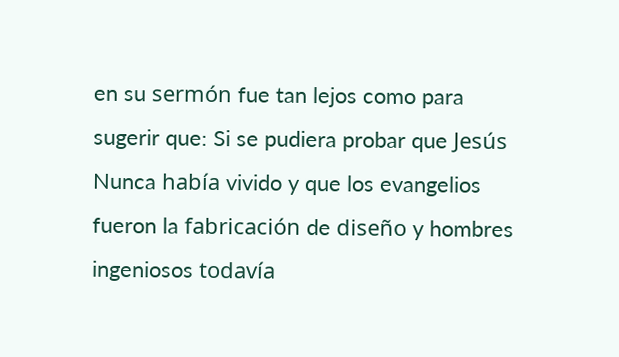en su sermón fue tan lejos como para sugerir que: Si se pudiera probar que Jesús
Nunca había vivido y que los evangelios fueron la fabricación de diseño y hombres ingeniosos todavía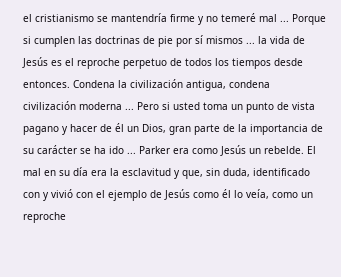el cristianismo se mantendría firme y no temeré mal ... Porque si cumplen las doctrinas de pie por sí mismos ... la vida de Jesús es el reproche perpetuo de todos los tiempos desde entonces. Condena la civilización antigua, condena
civilización moderna ... Pero si usted toma un punto de vista pagano y hacer de él un Dios, gran parte de la importancia de su carácter se ha ido ... Parker era como Jesús un rebelde. El mal en su día era la esclavitud y que, sin duda, identificado con y vivió con el ejemplo de Jesús como él lo veía, como un reproche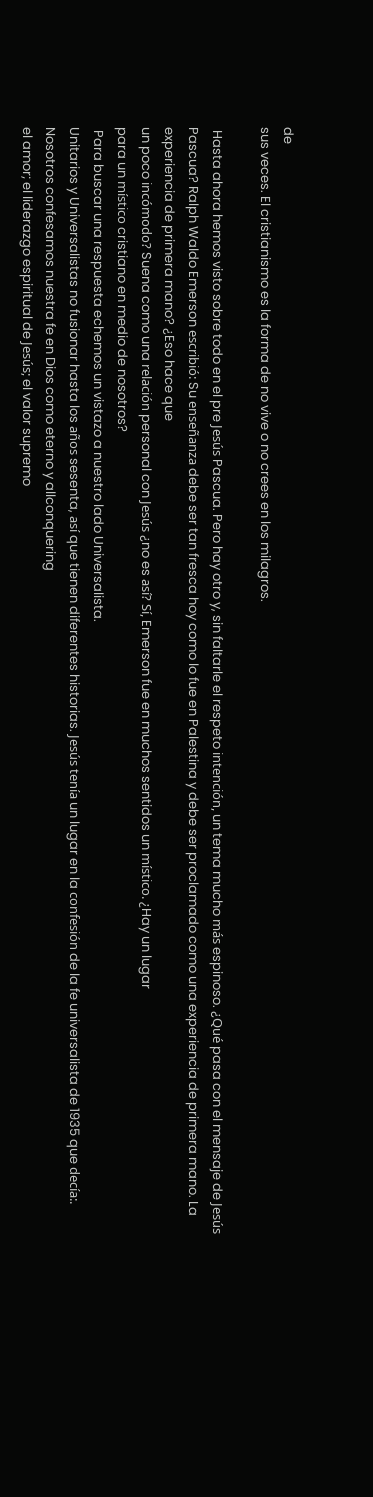de
sus veces. El cristianismo es la forma de no vive o no crees en los milagros.

 Hasta ahora hemos visto sobre todo en el pre Jesús Pascua. Pero hay otro y, sin faltarle el respeto intención, un tema mucho más espinoso. ¿Qué pasa con el mensaje de Jesús Pascua? Ralph Waldo Emerson escribió: Su enseñanza debe ser tan fresca hoy como lo fue en Palestina y debe ser proclamado como una experiencia de primera mano. La experiencia de primera mano? ¿Eso hace que
un poco incómodo? Suena como una relación personal con Jesús ¿no es así? Sí, Emerson fue en muchos sentidos un místico. ¿Hay un lugar
para un místico cristiano en medio de nosotros?
 Para buscar una respuesta echemos un vistazo a nuestro lado Universalista.
Unitarios y Universalistas no fusionar hasta los años sesenta, así que tienen diferentes historias. Jesús tenía un lugar en la confesión de la fe universalista de 1935 que decía:. Nosotros confesamos nuestra fe en Dios como eterno y allconquering
el amor; el liderazgo espiritual de Jesús; el valor supremo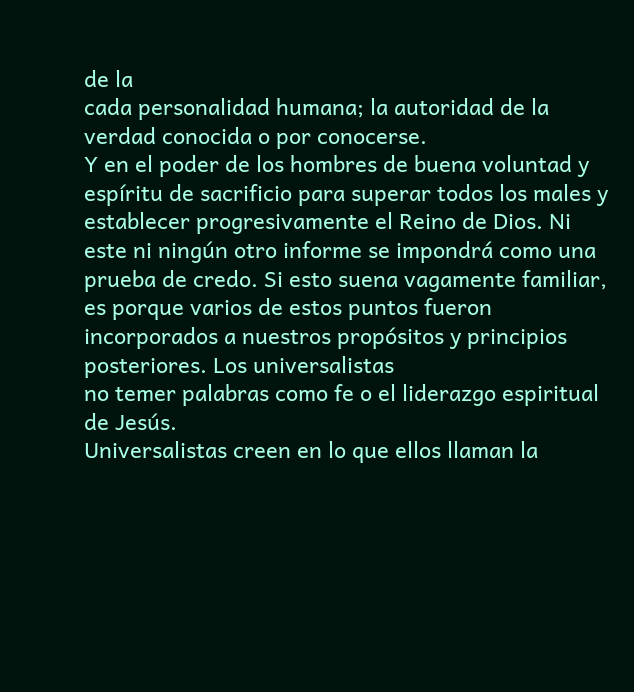de la
cada personalidad humana; la autoridad de la verdad conocida o por conocerse.
Y en el poder de los hombres de buena voluntad y espíritu de sacrificio para superar todos los males y establecer progresivamente el Reino de Dios. Ni este ni ningún otro informe se impondrá como una prueba de credo. Si esto suena vagamente familiar, es porque varios de estos puntos fueron incorporados a nuestros propósitos y principios posteriores. Los universalistas
no temer palabras como fe o el liderazgo espiritual de Jesús.
Universalistas creen en lo que ellos llaman la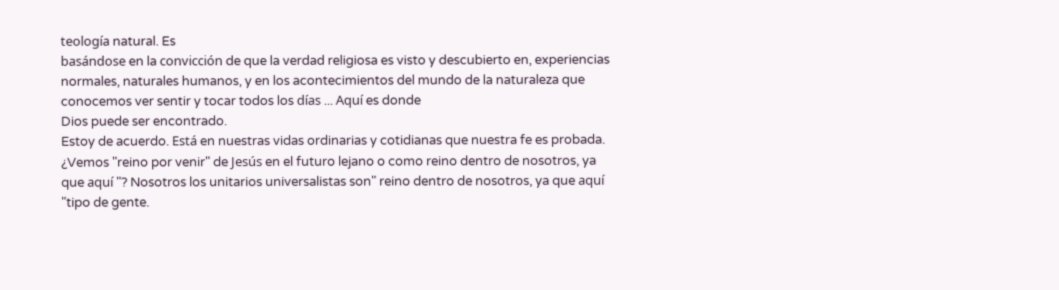teología natural. Es
basándose en la convicción de que la verdad religiosa es visto y descubierto en, experiencias normales, naturales humanos, y en los acontecimientos del mundo de la naturaleza que conocemos ver sentir y tocar todos los días ... Aquí es donde
Dios puede ser encontrado.
Estoy de acuerdo. Está en nuestras vidas ordinarias y cotidianas que nuestra fe es probada.
¿Vemos "reino por venir" de Jesús en el futuro lejano o como reino dentro de nosotros, ya que aquí "? Nosotros los unitarios universalistas son" reino dentro de nosotros, ya que aquí "tipo de gente.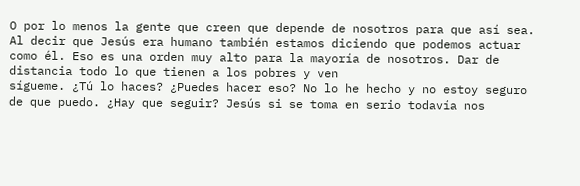O por lo menos la gente que creen que depende de nosotros para que así sea. Al decir que Jesús era humano también estamos diciendo que podemos actuar como él. Eso es una orden muy alto para la mayoría de nosotros. Dar de distancia todo lo que tienen a los pobres y ven
sígueme. ¿Tú lo haces? ¿Puedes hacer eso? No lo he hecho y no estoy seguro de que puedo. ¿Hay que seguir? Jesús si se toma en serio todavía nos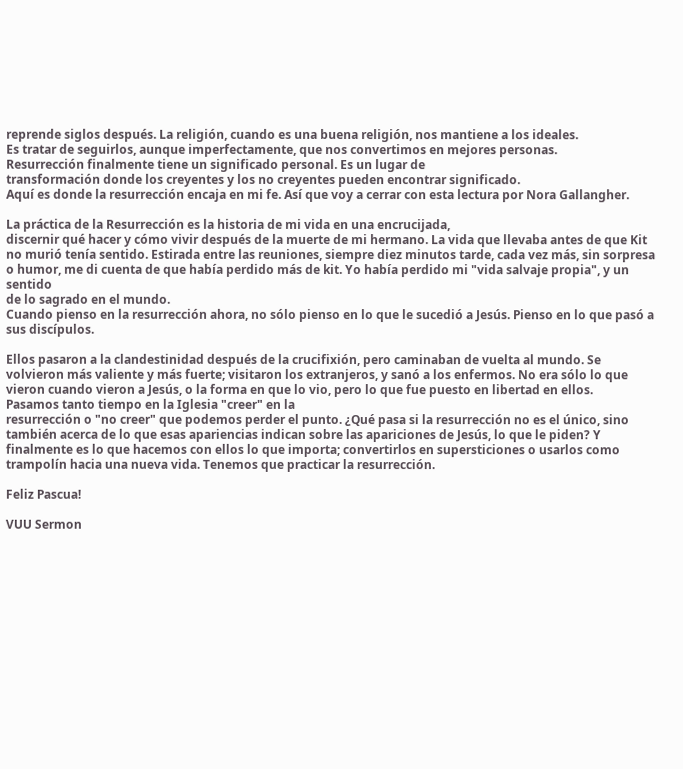reprende siglos después. La religión, cuando es una buena religión, nos mantiene a los ideales.
Es tratar de seguirlos, aunque imperfectamente, que nos convertimos en mejores personas.
Resurrección finalmente tiene un significado personal. Es un lugar de
transformación donde los creyentes y los no creyentes pueden encontrar significado.
Aquí es donde la resurrección encaja en mi fe. Así que voy a cerrar con esta lectura por Nora Gallangher.

La práctica de la Resurrección es la historia de mi vida en una encrucijada,
discernir qué hacer y cómo vivir después de la muerte de mi hermano. La vida que llevaba antes de que Kit no murió tenía sentido. Estirada entre las reuniones, siempre diez minutos tarde, cada vez más, sin sorpresa o humor, me di cuenta de que había perdido más de kit. Yo había perdido mi "vida salvaje propia", y un sentido
de lo sagrado en el mundo.
Cuando pienso en la resurrección ahora, no sólo pienso en lo que le sucedió a Jesús. Pienso en lo que pasó a sus discípulos.

Ellos pasaron a la clandestinidad después de la crucifixión, pero caminaban de vuelta al mundo. Se volvieron más valiente y más fuerte; visitaron los extranjeros, y sanó a los enfermos. No era sólo lo que vieron cuando vieron a Jesús, o la forma en que lo vio, pero lo que fue puesto en libertad en ellos.
Pasamos tanto tiempo en la Iglesia "creer" en la
resurrección o "no creer" que podemos perder el punto. ¿Qué pasa si la resurrección no es el único, sino también acerca de lo que esas apariencias indican sobre las apariciones de Jesús, lo que le piden? Y finalmente es lo que hacemos con ellos lo que importa; convertirlos en supersticiones o usarlos como trampolín hacia una nueva vida. Tenemos que practicar la resurrección.

Feliz Pascua!

VUU Sermon